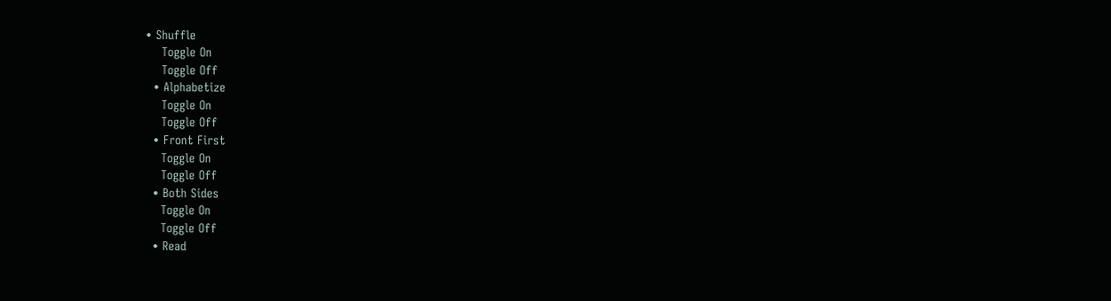• Shuffle
    Toggle On
    Toggle Off
  • Alphabetize
    Toggle On
    Toggle Off
  • Front First
    Toggle On
    Toggle Off
  • Both Sides
    Toggle On
    Toggle Off
  • Read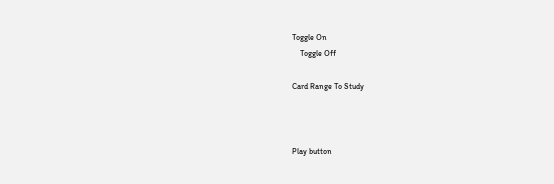Toggle On
    Toggle Off

Card Range To Study



Play button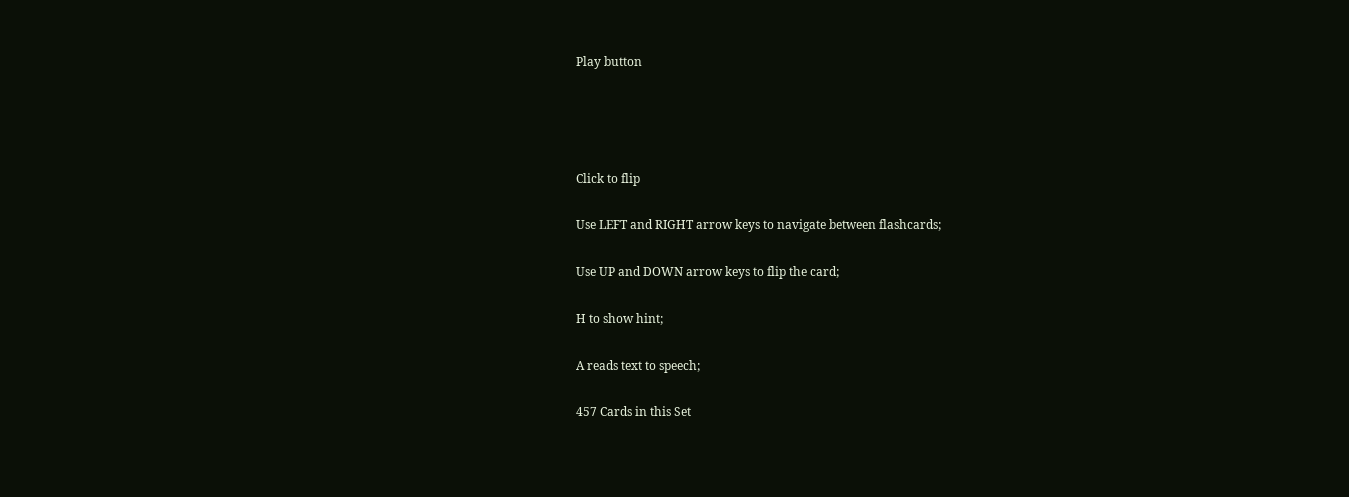Play button




Click to flip

Use LEFT and RIGHT arrow keys to navigate between flashcards;

Use UP and DOWN arrow keys to flip the card;

H to show hint;

A reads text to speech;

457 Cards in this Set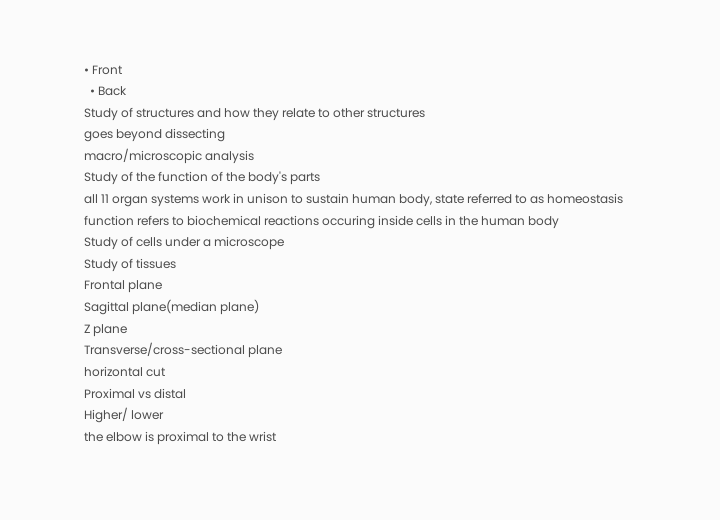• Front
  • Back
Study of structures and how they relate to other structures
goes beyond dissecting
macro/microscopic analysis
Study of the function of the body's parts
all 11 organ systems work in unison to sustain human body, state referred to as homeostasis
function refers to biochemical reactions occuring inside cells in the human body
Study of cells under a microscope
Study of tissues
Frontal plane
Sagittal plane(median plane)
Z plane
Transverse/cross-sectional plane
horizontal cut
Proximal vs distal
Higher/ lower
the elbow is proximal to the wrist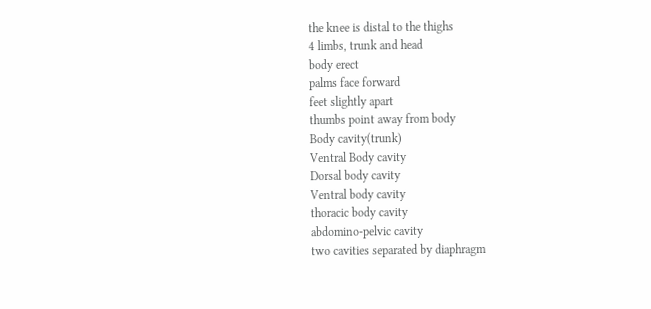the knee is distal to the thighs
4 limbs, trunk and head
body erect
palms face forward
feet slightly apart
thumbs point away from body
Body cavity(trunk)
Ventral Body cavity
Dorsal body cavity
Ventral body cavity
thoracic body cavity
abdomino-pelvic cavity
two cavities separated by diaphragm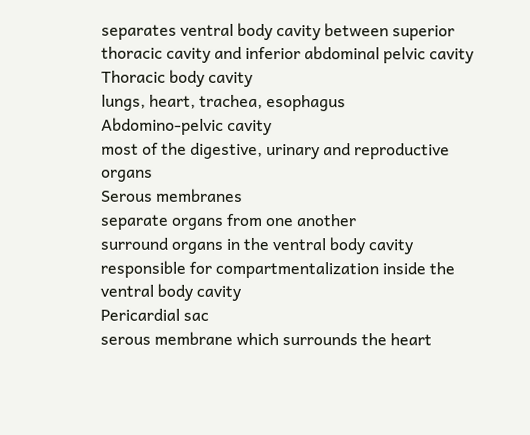separates ventral body cavity between superior thoracic cavity and inferior abdominal pelvic cavity
Thoracic body cavity
lungs, heart, trachea, esophagus
Abdomino-pelvic cavity
most of the digestive, urinary and reproductive organs
Serous membranes
separate organs from one another
surround organs in the ventral body cavity
responsible for compartmentalization inside the ventral body cavity
Pericardial sac
serous membrane which surrounds the heart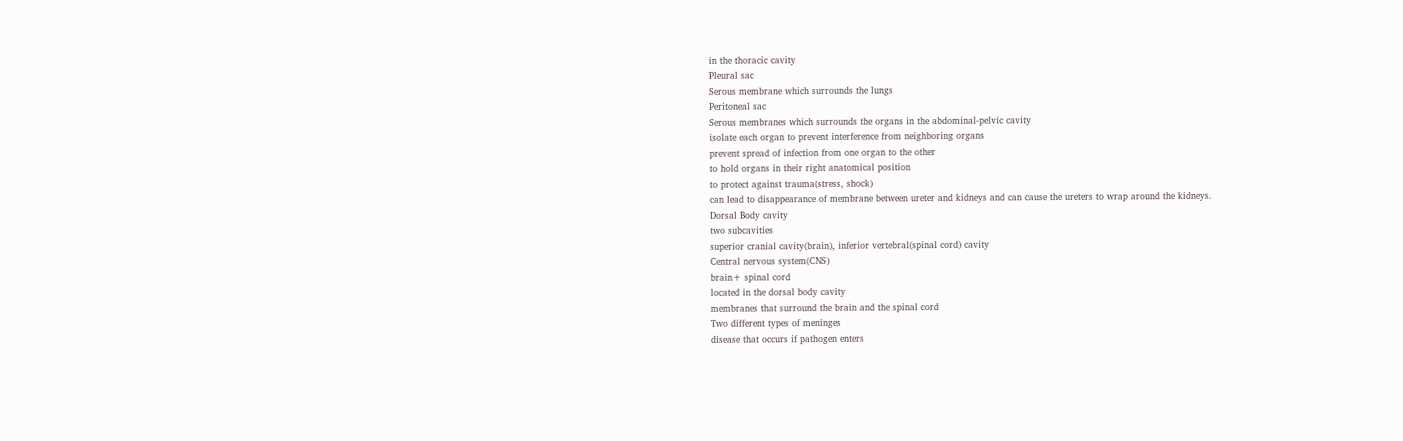in the thoracic cavity
Pleural sac
Serous membrane which surrounds the lungs
Peritoneal sac
Serous membranes which surrounds the organs in the abdominal-pelvic cavity
isolate each organ to prevent interference from neighboring organs
prevent spread of infection from one organ to the other
to hold organs in their right anatomical position
to protect against trauma(stress, shock)
can lead to disappearance of membrane between ureter and kidneys and can cause the ureters to wrap around the kidneys.
Dorsal Body cavity
two subcavities
superior cranial cavity(brain), inferior vertebral(spinal cord) cavity
Central nervous system(CNS)
brain+ spinal cord
located in the dorsal body cavity
membranes that surround the brain and the spinal cord
Two different types of meninges
disease that occurs if pathogen enters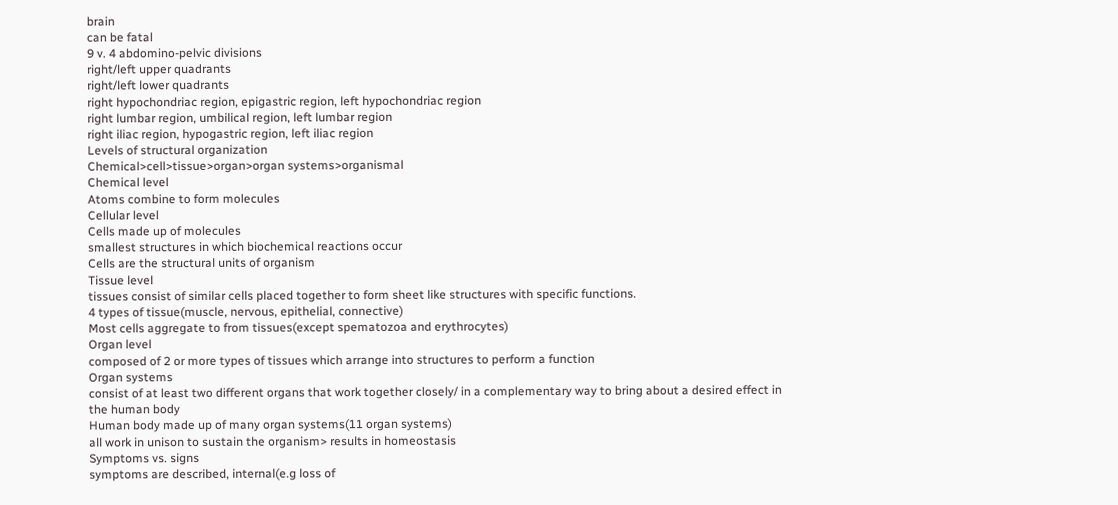brain
can be fatal
9 v. 4 abdomino-pelvic divisions
right/left upper quadrants
right/left lower quadrants
right hypochondriac region, epigastric region, left hypochondriac region
right lumbar region, umbilical region, left lumbar region
right iliac region, hypogastric region, left iliac region
Levels of structural organization
Chemical>cell>tissue>organ>organ systems>organismal
Chemical level
Atoms combine to form molecules
Cellular level
Cells made up of molecules
smallest structures in which biochemical reactions occur
Cells are the structural units of organism
Tissue level
tissues consist of similar cells placed together to form sheet like structures with specific functions.
4 types of tissue(muscle, nervous, epithelial, connective)
Most cells aggregate to from tissues(except spematozoa and erythrocytes)
Organ level
composed of 2 or more types of tissues which arrange into structures to perform a function
Organ systems
consist of at least two different organs that work together closely/ in a complementary way to bring about a desired effect in the human body
Human body made up of many organ systems(11 organ systems)
all work in unison to sustain the organism> results in homeostasis
Symptoms vs. signs
symptoms are described, internal(e.g loss of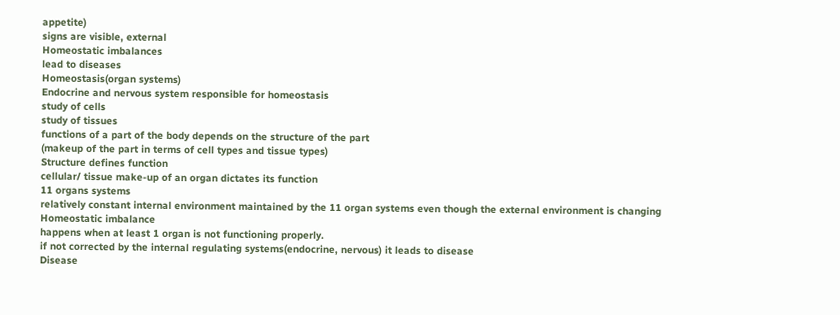appetite)
signs are visible, external
Homeostatic imbalances
lead to diseases
Homeostasis(organ systems)
Endocrine and nervous system responsible for homeostasis
study of cells
study of tissues
functions of a part of the body depends on the structure of the part
(makeup of the part in terms of cell types and tissue types)
Structure defines function
cellular/ tissue make-up of an organ dictates its function
11 organs systems
relatively constant internal environment maintained by the 11 organ systems even though the external environment is changing
Homeostatic imbalance
happens when at least 1 organ is not functioning properly.
if not corrected by the internal regulating systems(endocrine, nervous) it leads to disease
Disease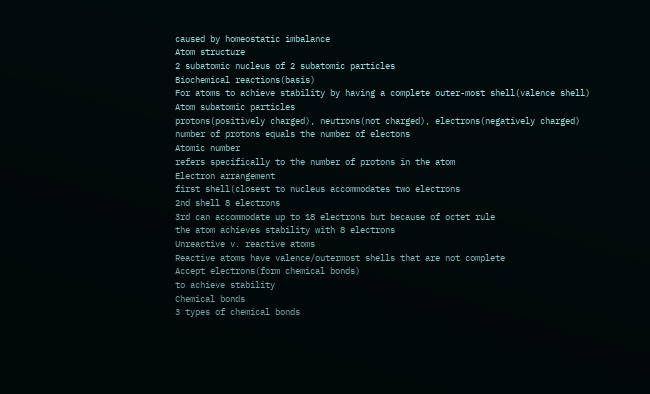caused by homeostatic imbalance
Atom structure
2 subatomic nucleus of 2 subatomic particles
Biochemical reactions(basis)
For atoms to achieve stability by having a complete outer-most shell(valence shell)
Atom subatomic particles
protons(positively charged), neutrons(not charged), electrons(negatively charged)
number of protons equals the number of electons
Atomic number
refers specifically to the number of protons in the atom
Electron arrangement
first shell(closest to nucleus accommodates two electrons
2nd shell 8 electrons
3rd can accommodate up to 18 electrons but because of octet rule
the atom achieves stability with 8 electrons
Unreactive v. reactive atoms
Reactive atoms have valence/outermost shells that are not complete
Accept electrons(form chemical bonds)
to achieve stability
Chemical bonds
3 types of chemical bonds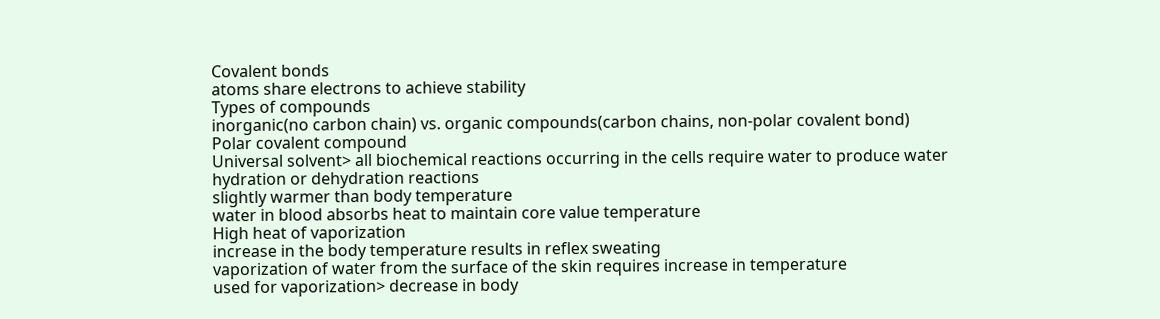Covalent bonds
atoms share electrons to achieve stability
Types of compounds
inorganic(no carbon chain) vs. organic compounds(carbon chains, non-polar covalent bond)
Polar covalent compound
Universal solvent> all biochemical reactions occurring in the cells require water to produce water
hydration or dehydration reactions
slightly warmer than body temperature
water in blood absorbs heat to maintain core value temperature
High heat of vaporization
increase in the body temperature results in reflex sweating
vaporization of water from the surface of the skin requires increase in temperature
used for vaporization> decrease in body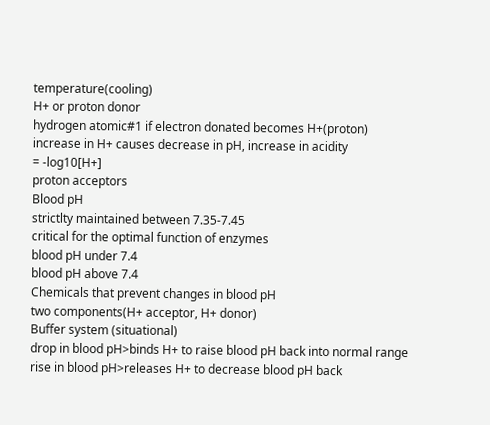temperature(cooling)
H+ or proton donor
hydrogen atomic#1 if electron donated becomes H+(proton)
increase in H+ causes decrease in pH, increase in acidity
= -log10[H+]
proton acceptors
Blood pH
strictlty maintained between 7.35-7.45
critical for the optimal function of enzymes
blood pH under 7.4
blood pH above 7.4
Chemicals that prevent changes in blood pH
two components(H+ acceptor, H+ donor)
Buffer system (situational)
drop in blood pH>binds H+ to raise blood pH back into normal range
rise in blood pH>releases H+ to decrease blood pH back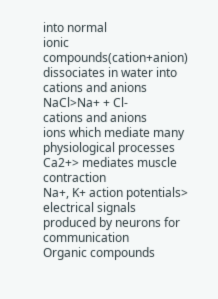into normal
ionic compounds(cation+anion)
dissociates in water into cations and anions
NaCl>Na+ + Cl-
cations and anions
ions which mediate many physiological processes
Ca2+> mediates muscle contraction
Na+, K+ action potentials> electrical signals produced by neurons for communication
Organic compounds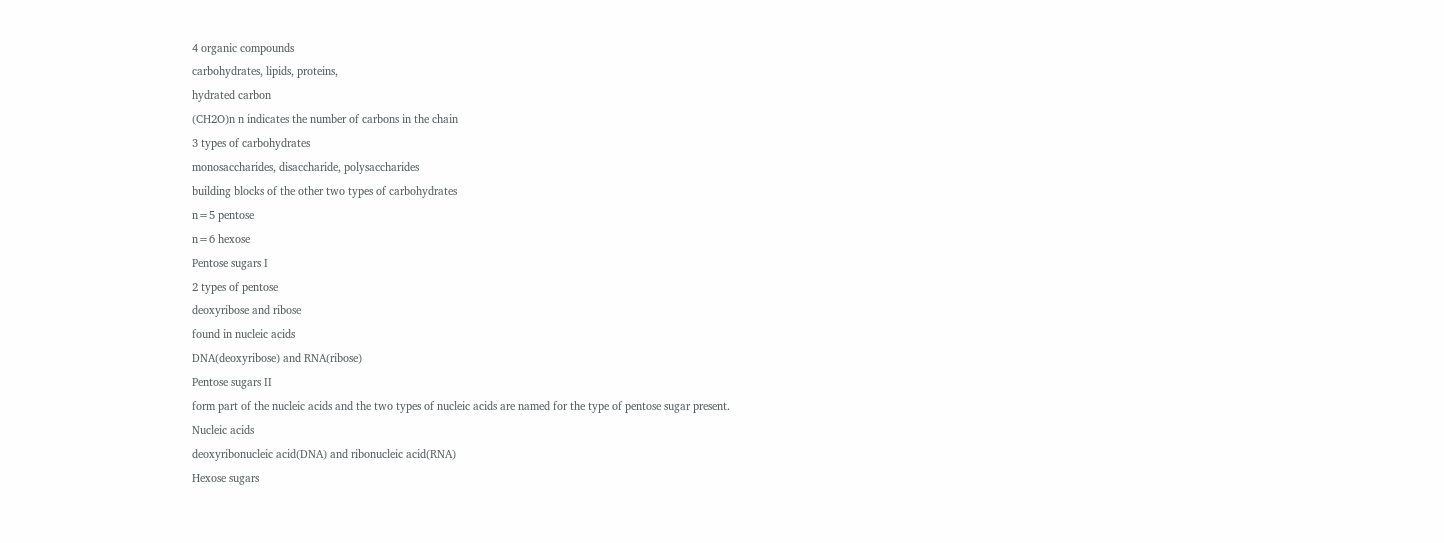4 organic compounds
carbohydrates, lipids, proteins,
hydrated carbon
(CH2O)n n indicates the number of carbons in the chain
3 types of carbohydrates
monosaccharides, disaccharide, polysaccharides
building blocks of the other two types of carbohydrates
n=5 pentose
n=6 hexose
Pentose sugars I
2 types of pentose
deoxyribose and ribose
found in nucleic acids
DNA(deoxyribose) and RNA(ribose)
Pentose sugars II
form part of the nucleic acids and the two types of nucleic acids are named for the type of pentose sugar present.
Nucleic acids
deoxyribonucleic acid(DNA) and ribonucleic acid(RNA)
Hexose sugars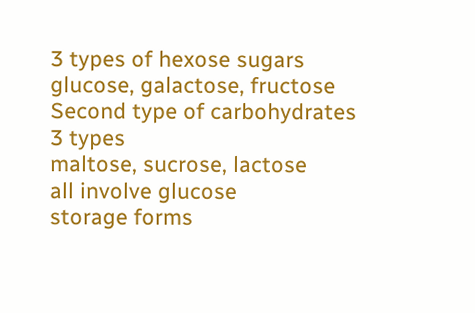3 types of hexose sugars
glucose, galactose, fructose
Second type of carbohydrates
3 types
maltose, sucrose, lactose
all involve glucose
storage forms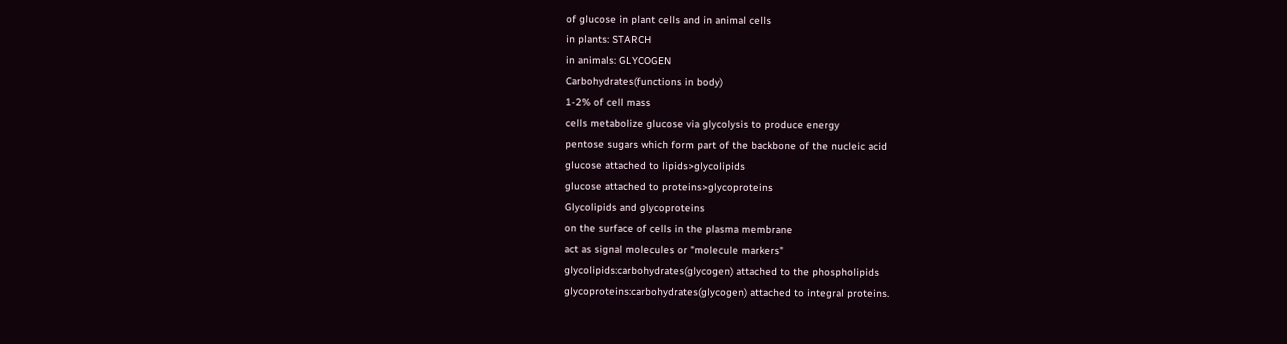of glucose in plant cells and in animal cells
in plants: STARCH
in animals: GLYCOGEN
Carbohydrates(functions in body)
1-2% of cell mass
cells metabolize glucose via glycolysis to produce energy
pentose sugars which form part of the backbone of the nucleic acid
glucose attached to lipids>glycolipids
glucose attached to proteins>glycoproteins
Glycolipids and glycoproteins
on the surface of cells in the plasma membrane
act as signal molecules or "molecule markers"
glycolipids:carbohydrates(glycogen) attached to the phospholipids
glycoproteins:carbohydrates(glycogen) attached to integral proteins.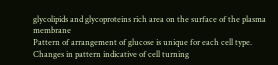glycolipids and glycoproteins rich area on the surface of the plasma membrane
Pattern of arrangement of glucose is unique for each cell type.
Changes in pattern indicative of cell turning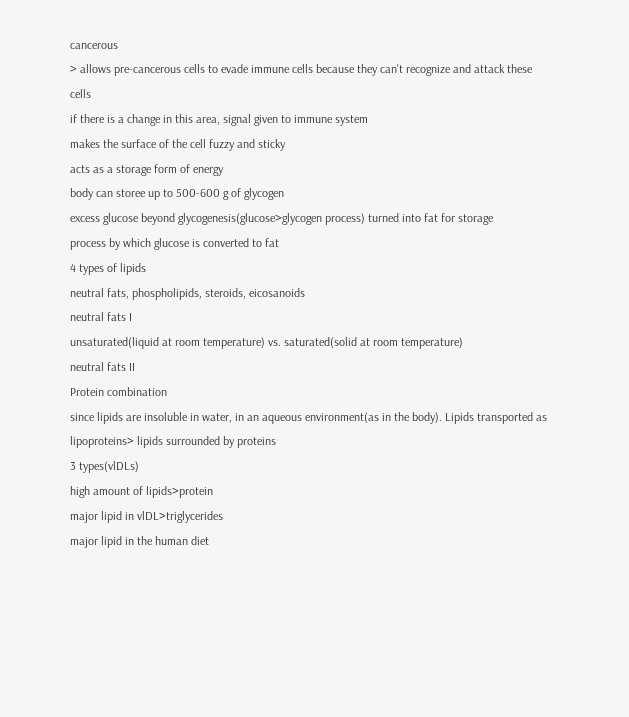cancerous
> allows pre-cancerous cells to evade immune cells because they can't recognize and attack these cells
if there is a change in this area, signal given to immune system
makes the surface of the cell fuzzy and sticky
acts as a storage form of energy
body can storee up to 500-600 g of glycogen
excess glucose beyond glycogenesis(glucose>glycogen process) turned into fat for storage
process by which glucose is converted to fat
4 types of lipids
neutral fats, phospholipids, steroids, eicosanoids
neutral fats I
unsaturated(liquid at room temperature) vs. saturated(solid at room temperature)
neutral fats II
Protein combination
since lipids are insoluble in water, in an aqueous environment(as in the body). Lipids transported as lipoproteins> lipids surrounded by proteins
3 types(vlDLs)
high amount of lipids>protein
major lipid in vlDL>triglycerides
major lipid in the human diet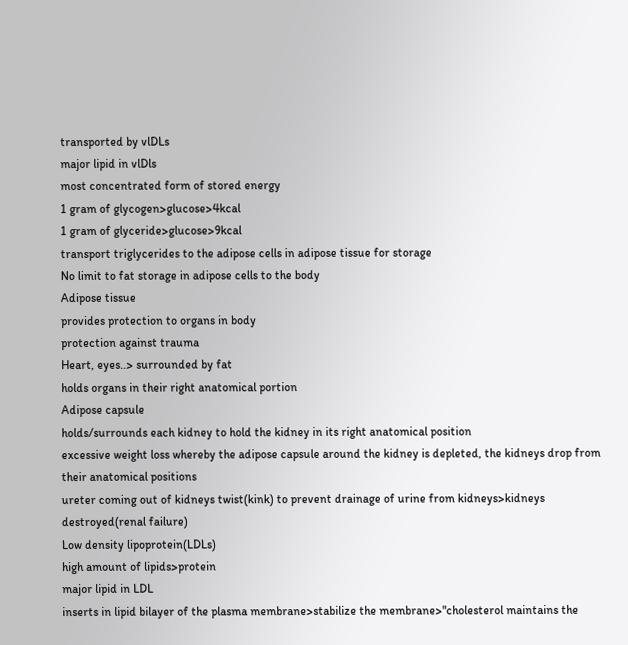transported by vlDLs
major lipid in vlDls
most concentrated form of stored energy
1 gram of glycogen>glucose>4kcal
1 gram of glyceride>glucose>9kcal
transport triglycerides to the adipose cells in adipose tissue for storage
No limit to fat storage in adipose cells to the body
Adipose tissue
provides protection to organs in body
protection against trauma
Heart, eyes..> surrounded by fat
holds organs in their right anatomical portion
Adipose capsule
holds/surrounds each kidney to hold the kidney in its right anatomical position
excessive weight loss whereby the adipose capsule around the kidney is depleted, the kidneys drop from their anatomical positions
ureter coming out of kidneys twist(kink) to prevent drainage of urine from kidneys>kidneys destroyed(renal failure)
Low density lipoprotein(LDLs)
high amount of lipids>protein
major lipid in LDL
inserts in lipid bilayer of the plasma membrane>stabilize the membrane>"cholesterol maintains the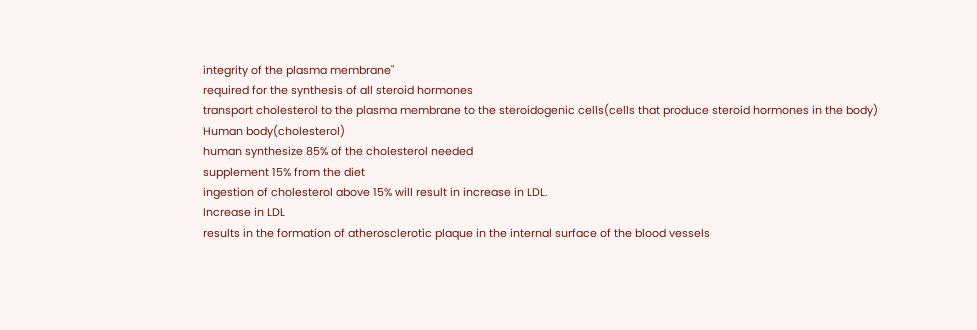integrity of the plasma membrane"
required for the synthesis of all steroid hormones
transport cholesterol to the plasma membrane to the steroidogenic cells(cells that produce steroid hormones in the body)
Human body(cholesterol)
human synthesize 85% of the cholesterol needed
supplement 15% from the diet
ingestion of cholesterol above 15% will result in increase in LDL.
Increase in LDL
results in the formation of atherosclerotic plaque in the internal surface of the blood vessels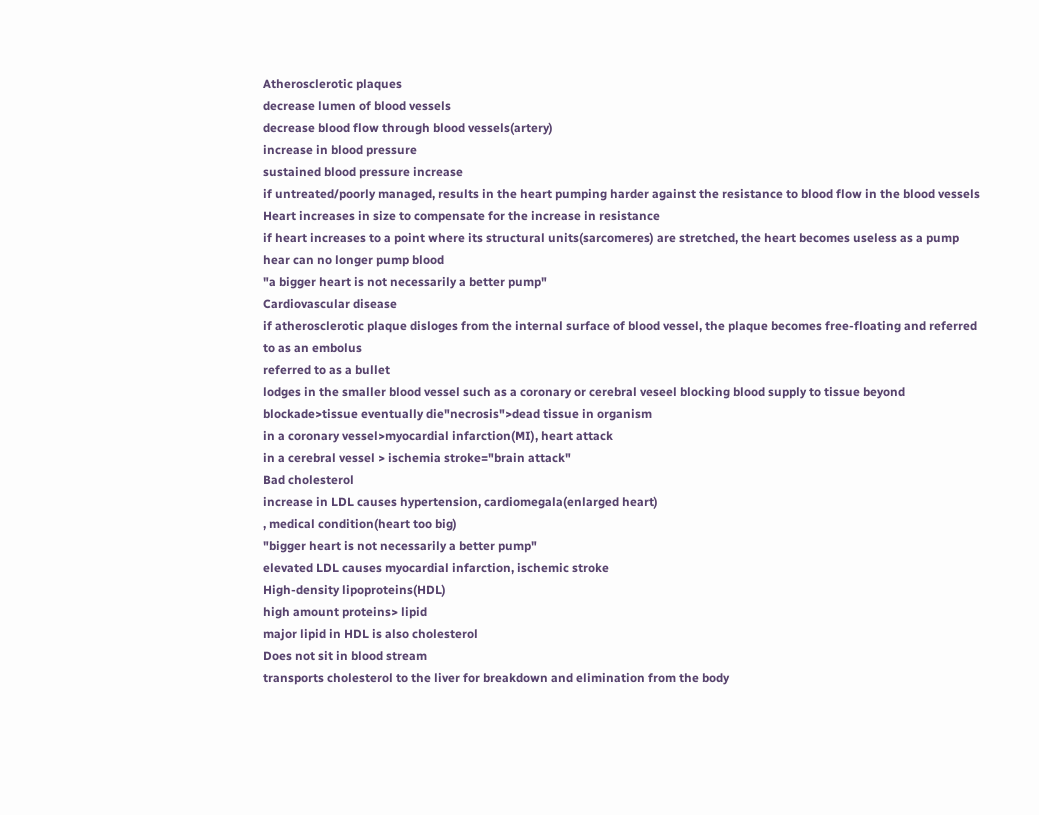Atherosclerotic plaques
decrease lumen of blood vessels
decrease blood flow through blood vessels(artery)
increase in blood pressure
sustained blood pressure increase
if untreated/poorly managed, results in the heart pumping harder against the resistance to blood flow in the blood vessels
Heart increases in size to compensate for the increase in resistance
if heart increases to a point where its structural units(sarcomeres) are stretched, the heart becomes useless as a pump
hear can no longer pump blood
"a bigger heart is not necessarily a better pump"
Cardiovascular disease
if atherosclerotic plaque disloges from the internal surface of blood vessel, the plaque becomes free-floating and referred to as an embolus
referred to as a bullet
lodges in the smaller blood vessel such as a coronary or cerebral veseel blocking blood supply to tissue beyond blockade>tissue eventually die"necrosis">dead tissue in organism
in a coronary vessel>myocardial infarction(MI), heart attack
in a cerebral vessel > ischemia stroke="brain attack"
Bad cholesterol
increase in LDL causes hypertension, cardiomegala(enlarged heart)
, medical condition(heart too big)
"bigger heart is not necessarily a better pump"
elevated LDL causes myocardial infarction, ischemic stroke
High-density lipoproteins(HDL)
high amount proteins> lipid
major lipid in HDL is also cholesterol
Does not sit in blood stream
transports cholesterol to the liver for breakdown and elimination from the body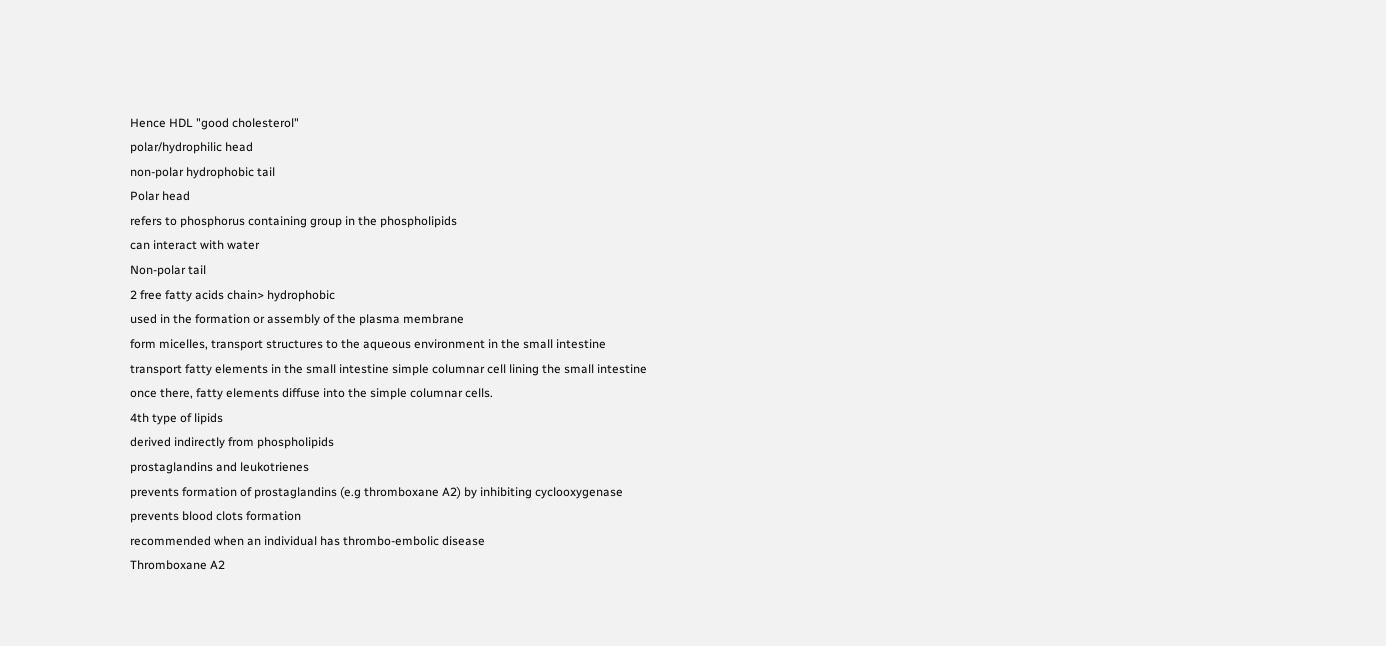Hence HDL "good cholesterol"
polar/hydrophilic head
non-polar hydrophobic tail
Polar head
refers to phosphorus containing group in the phospholipids
can interact with water
Non-polar tail
2 free fatty acids chain> hydrophobic
used in the formation or assembly of the plasma membrane
form micelles, transport structures to the aqueous environment in the small intestine
transport fatty elements in the small intestine simple columnar cell lining the small intestine
once there, fatty elements diffuse into the simple columnar cells.
4th type of lipids
derived indirectly from phospholipids
prostaglandins and leukotrienes
prevents formation of prostaglandins (e.g thromboxane A2) by inhibiting cyclooxygenase
prevents blood clots formation
recommended when an individual has thrombo-embolic disease
Thromboxane A2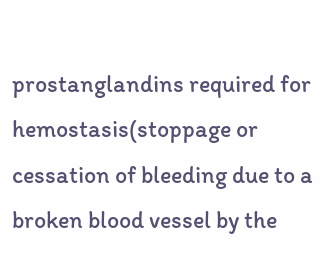prostanglandins required for hemostasis(stoppage or cessation of bleeding due to a broken blood vessel by the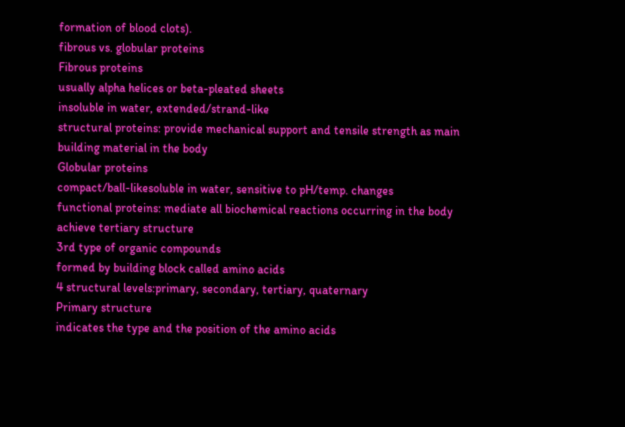formation of blood clots).
fibrous vs. globular proteins
Fibrous proteins
usually alpha helices or beta-pleated sheets
insoluble in water, extended/strand-like
structural proteins: provide mechanical support and tensile strength as main building material in the body
Globular proteins
compact/ball-likesoluble in water, sensitive to pH/temp. changes
functional proteins: mediate all biochemical reactions occurring in the body
achieve tertiary structure
3rd type of organic compounds
formed by building block called amino acids
4 structural levels:primary, secondary, tertiary, quaternary
Primary structure
indicates the type and the position of the amino acids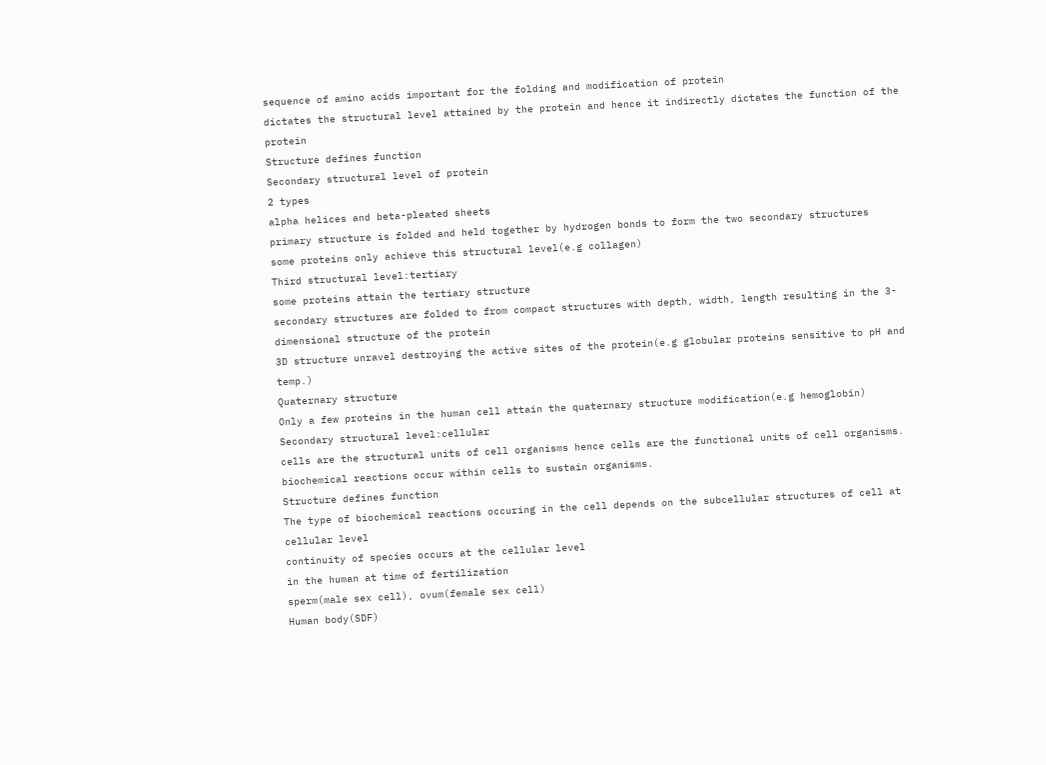sequence of amino acids important for the folding and modification of protein
dictates the structural level attained by the protein and hence it indirectly dictates the function of the protein
Structure defines function
Secondary structural level of protein
2 types
alpha helices and beta-pleated sheets
primary structure is folded and held together by hydrogen bonds to form the two secondary structures
some proteins only achieve this structural level(e.g collagen)
Third structural level:tertiary
some proteins attain the tertiary structure
secondary structures are folded to from compact structures with depth, width, length resulting in the 3-dimensional structure of the protein
3D structure unravel destroying the active sites of the protein(e.g globular proteins sensitive to pH and temp.)
Quaternary structure
Only a few proteins in the human cell attain the quaternary structure modification(e.g hemoglobin)
Secondary structural level:cellular
cells are the structural units of cell organisms hence cells are the functional units of cell organisms.
biochemical reactions occur within cells to sustain organisms.
Structure defines function
The type of biochemical reactions occuring in the cell depends on the subcellular structures of cell at cellular level
continuity of species occurs at the cellular level
in the human at time of fertilization
sperm(male sex cell), ovum(female sex cell)
Human body(SDF)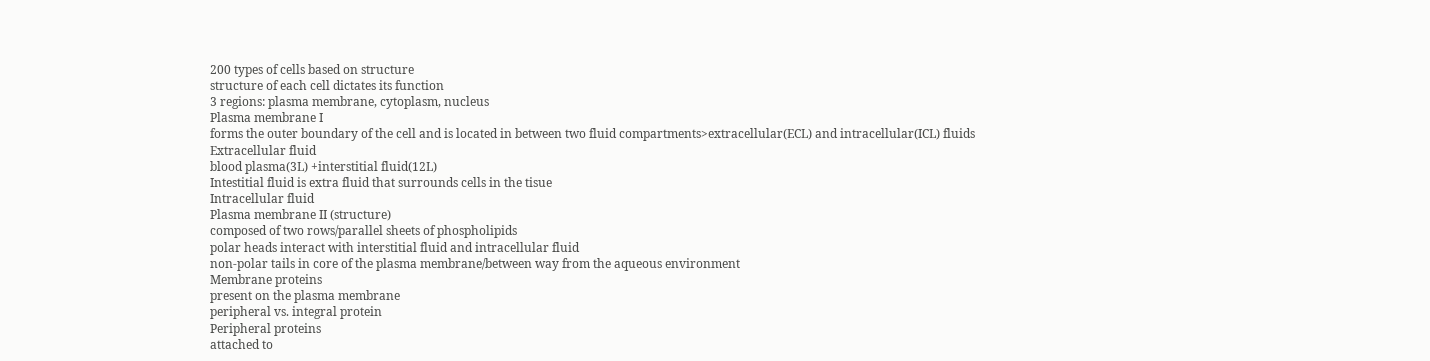200 types of cells based on structure
structure of each cell dictates its function
3 regions: plasma membrane, cytoplasm, nucleus
Plasma membrane I
forms the outer boundary of the cell and is located in between two fluid compartments>extracellular(ECL) and intracellular(ICL) fluids
Extracellular fluid
blood plasma(3L) +interstitial fluid(12L)
Intestitial fluid is extra fluid that surrounds cells in the tisue
Intracellular fluid
Plasma membrane II (structure)
composed of two rows/parallel sheets of phospholipids
polar heads interact with interstitial fluid and intracellular fluid
non-polar tails in core of the plasma membrane/between way from the aqueous environment
Membrane proteins
present on the plasma membrane
peripheral vs. integral protein
Peripheral proteins
attached to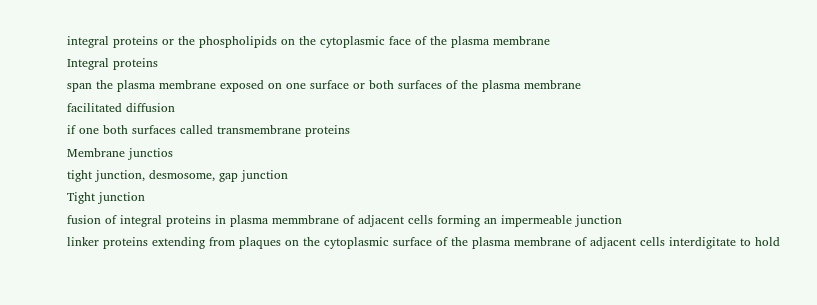integral proteins or the phospholipids on the cytoplasmic face of the plasma membrane
Integral proteins
span the plasma membrane exposed on one surface or both surfaces of the plasma membrane
facilitated diffusion
if one both surfaces called transmembrane proteins
Membrane junctios
tight junction, desmosome, gap junction
Tight junction
fusion of integral proteins in plasma memmbrane of adjacent cells forming an impermeable junction
linker proteins extending from plaques on the cytoplasmic surface of the plasma membrane of adjacent cells interdigitate to hold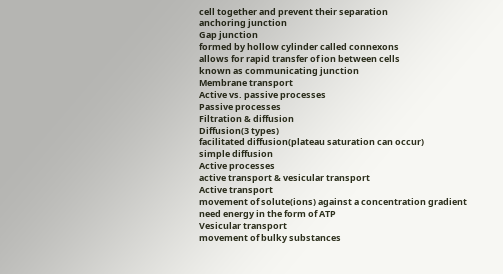cell together and prevent their separation
anchoring junction
Gap junction
formed by hollow cylinder called connexons
allows for rapid transfer of ion between cells
known as communicating junction
Membrane transport
Active vs. passive processes
Passive processes
Filtration & diffusion
Diffusion(3 types)
facilitated diffusion(plateau saturation can occur)
simple diffusion
Active processes
active transport & vesicular transport
Active transport
movement of solute(ions) against a concentration gradient
need energy in the form of ATP
Vesicular transport
movement of bulky substances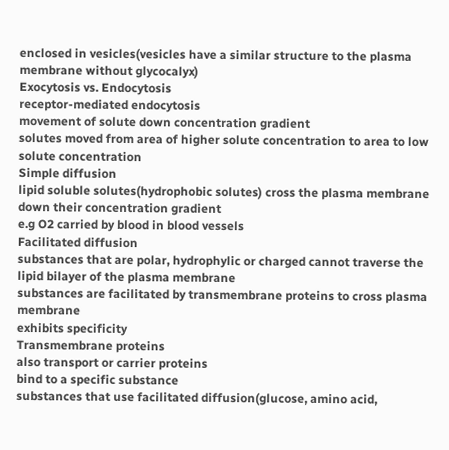enclosed in vesicles(vesicles have a similar structure to the plasma membrane without glycocalyx)
Exocytosis vs. Endocytosis
receptor-mediated endocytosis
movement of solute down concentration gradient
solutes moved from area of higher solute concentration to area to low solute concentration
Simple diffusion
lipid soluble solutes(hydrophobic solutes) cross the plasma membrane down their concentration gradient
e.g O2 carried by blood in blood vessels
Facilitated diffusion
substances that are polar, hydrophylic or charged cannot traverse the lipid bilayer of the plasma membrane
substances are facilitated by transmembrane proteins to cross plasma membrane
exhibits specificity
Transmembrane proteins
also transport or carrier proteins
bind to a specific substance
substances that use facilitated diffusion(glucose, amino acid,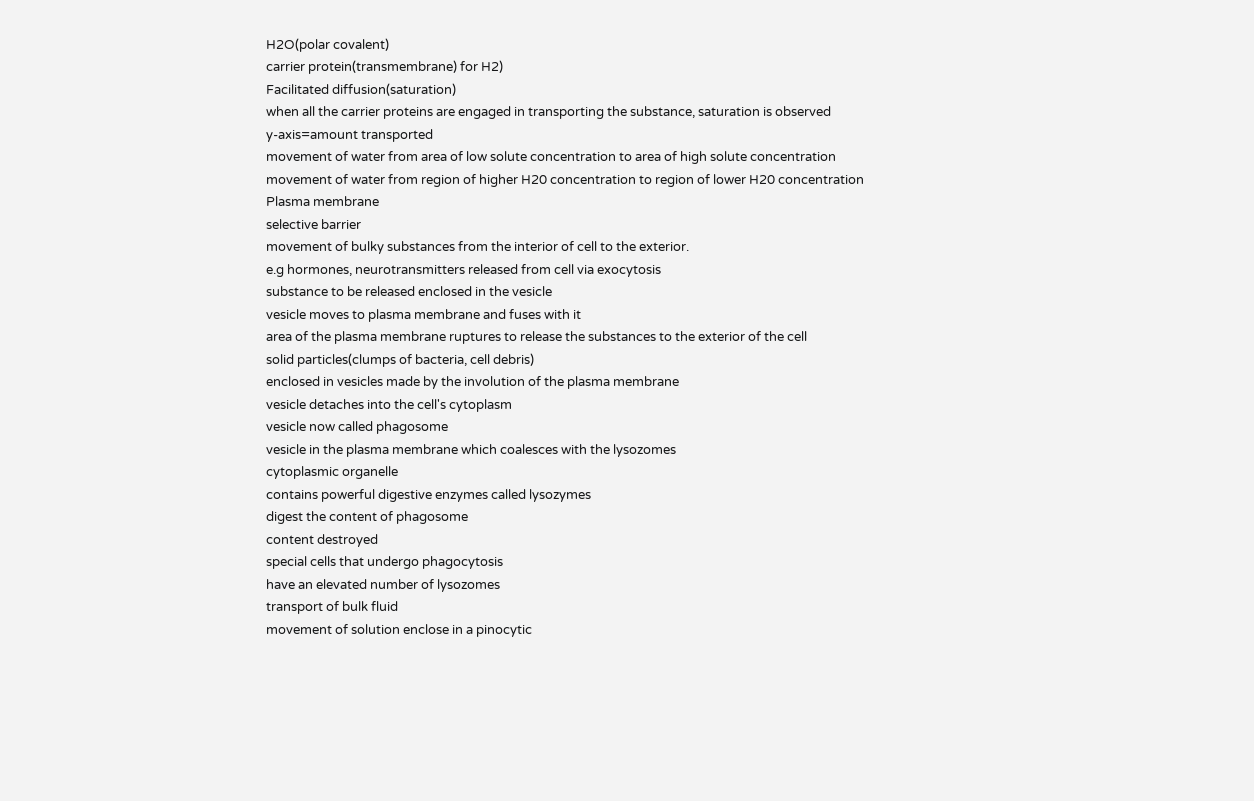H2O(polar covalent)
carrier protein(transmembrane) for H2)
Facilitated diffusion(saturation)
when all the carrier proteins are engaged in transporting the substance, saturation is observed
y-axis=amount transported
movement of water from area of low solute concentration to area of high solute concentration
movement of water from region of higher H20 concentration to region of lower H20 concentration
Plasma membrane
selective barrier
movement of bulky substances from the interior of cell to the exterior.
e.g hormones, neurotransmitters released from cell via exocytosis
substance to be released enclosed in the vesicle
vesicle moves to plasma membrane and fuses with it
area of the plasma membrane ruptures to release the substances to the exterior of the cell
solid particles(clumps of bacteria, cell debris)
enclosed in vesicles made by the involution of the plasma membrane
vesicle detaches into the cell's cytoplasm
vesicle now called phagosome
vesicle in the plasma membrane which coalesces with the lysozomes
cytoplasmic organelle
contains powerful digestive enzymes called lysozymes
digest the content of phagosome
content destroyed
special cells that undergo phagocytosis
have an elevated number of lysozomes
transport of bulk fluid
movement of solution enclose in a pinocytic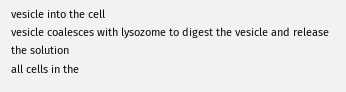vesicle into the cell
vesicle coalesces with lysozome to digest the vesicle and release the solution
all cells in the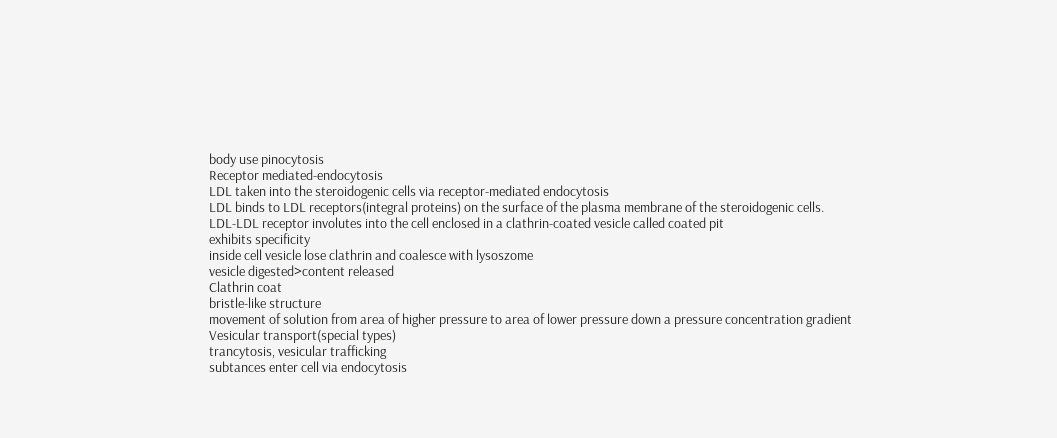body use pinocytosis
Receptor mediated-endocytosis
LDL taken into the steroidogenic cells via receptor-mediated endocytosis
LDL binds to LDL receptors(integral proteins) on the surface of the plasma membrane of the steroidogenic cells.
LDL-LDL receptor involutes into the cell enclosed in a clathrin-coated vesicle called coated pit
exhibits specificity
inside cell vesicle lose clathrin and coalesce with lysoszome
vesicle digested>content released
Clathrin coat
bristle-like structure
movement of solution from area of higher pressure to area of lower pressure down a pressure concentration gradient
Vesicular transport(special types)
trancytosis, vesicular trafficking
subtances enter cell via endocytosis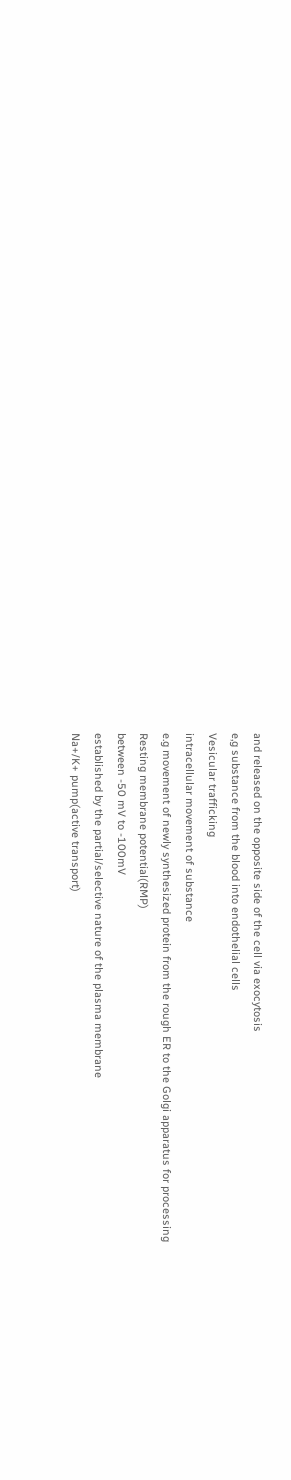and released on the opposite side of the cell via exocytosis
e,g substance from the blood into endothelial cells
Vesicular trafficking
intracellular movement of substance
e.g movement of newly synthesized protein from the rough ER to the Golgi apparatus for processing
Resting membrane potential(RMP)
between -50 mV to -100mV
established by the partial/selective nature of the plasma membrane
Na+/K+ pump(active transport)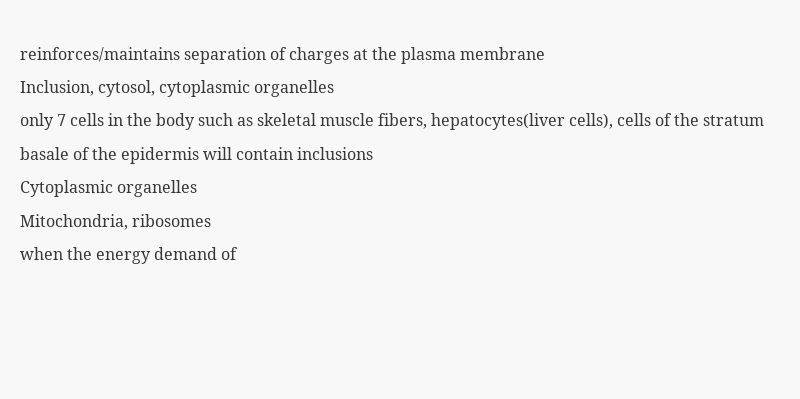reinforces/maintains separation of charges at the plasma membrane
Inclusion, cytosol, cytoplasmic organelles
only 7 cells in the body such as skeletal muscle fibers, hepatocytes(liver cells), cells of the stratum basale of the epidermis will contain inclusions
Cytoplasmic organelles
Mitochondria, ribosomes
when the energy demand of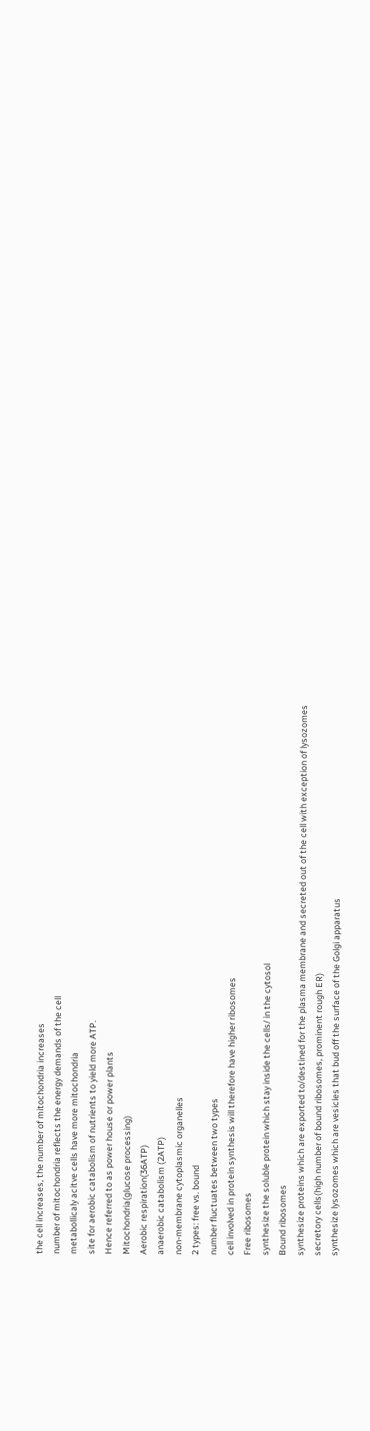the cell increases, the number of mitochondria increases
number of mitochondria reflects the energy demands of the cell
metabollicaly acitve cells have more mitochondria
site for aerobic catabolism of nutrients to yield more ATP.
Hence referred to as power house or power plants
Mitochondria(glucose processing)
Aerobic respiration(36ATP)
anaerobic catabolism (2ATP)
non-membrane cytoplasmic organelles
2 types: free vs. bound
number fluctuates between two types
cell involved in protein synthesis will therefore have higher ribosomes
Free ribosomes
synthesize the soluble protein which stay inside the cells/ in the cytosol
Bound ribosomes
synthesize proteins which are exported to/destined for the plasma membrane and secreted out of the cell with exception of lysozomes
secretory cells(high number of bound ribosomes, prominent rough ER)
synthesize lysozomes which are vesicles that bud off the surface of the Golgi apparatus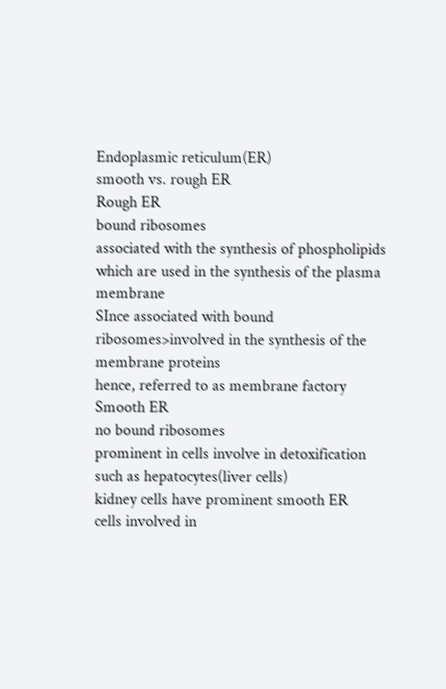Endoplasmic reticulum(ER)
smooth vs. rough ER
Rough ER
bound ribosomes
associated with the synthesis of phospholipids which are used in the synthesis of the plasma membrane
SInce associated with bound ribosomes>involved in the synthesis of the membrane proteins
hence, referred to as membrane factory
Smooth ER
no bound ribosomes
prominent in cells involve in detoxification such as hepatocytes(liver cells)
kidney cells have prominent smooth ER
cells involved in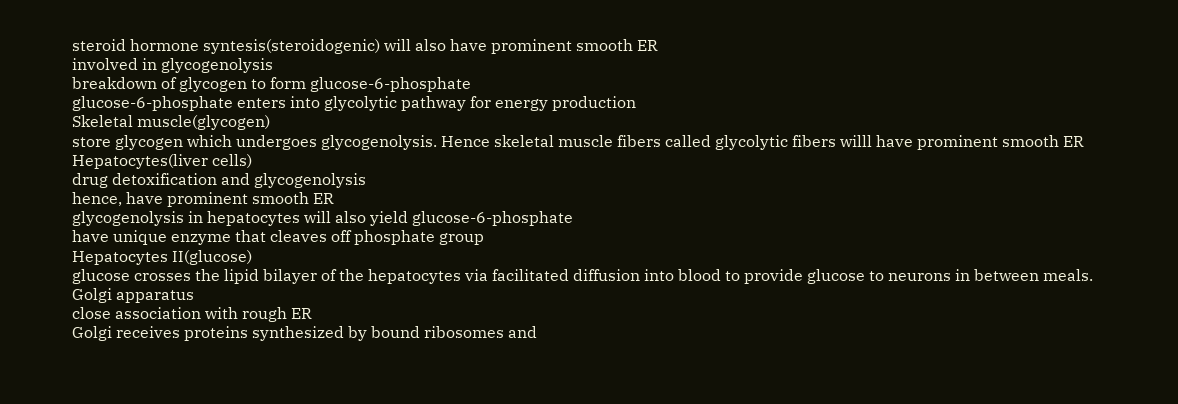steroid hormone syntesis(steroidogenic) will also have prominent smooth ER
involved in glycogenolysis
breakdown of glycogen to form glucose-6-phosphate
glucose-6-phosphate enters into glycolytic pathway for energy production
Skeletal muscle(glycogen)
store glycogen which undergoes glycogenolysis. Hence skeletal muscle fibers called glycolytic fibers willl have prominent smooth ER
Hepatocytes(liver cells)
drug detoxification and glycogenolysis
hence, have prominent smooth ER
glycogenolysis in hepatocytes will also yield glucose-6-phosphate
have unique enzyme that cleaves off phosphate group
Hepatocytes II(glucose)
glucose crosses the lipid bilayer of the hepatocytes via facilitated diffusion into blood to provide glucose to neurons in between meals.
Golgi apparatus
close association with rough ER
Golgi receives proteins synthesized by bound ribosomes and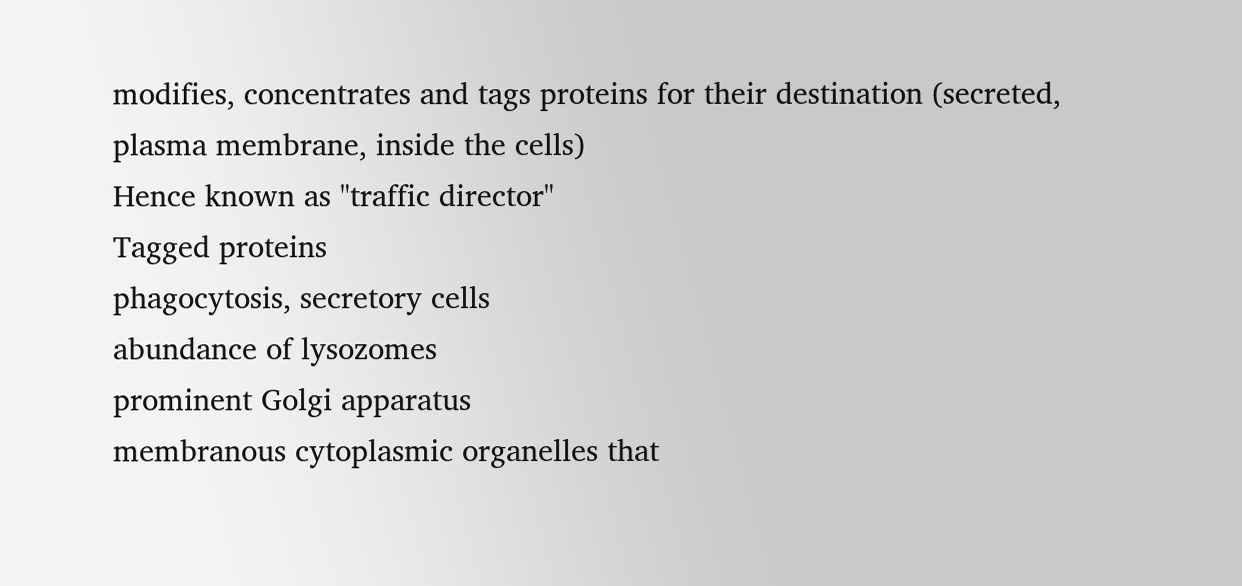modifies, concentrates and tags proteins for their destination (secreted, plasma membrane, inside the cells)
Hence known as "traffic director"
Tagged proteins
phagocytosis, secretory cells
abundance of lysozomes
prominent Golgi apparatus
membranous cytoplasmic organelles that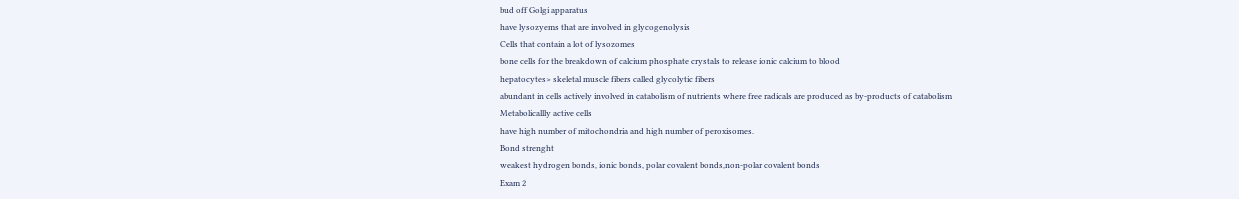bud off Golgi apparatus
have lysozyems that are involved in glycogenolysis
Cells that contain a lot of lysozomes
bone cells for the breakdown of calcium phosphate crystals to release ionic calcium to blood
hepatocytes> skeletal muscle fibers called glycolytic fibers
abundant in cells actively involved in catabolism of nutrients where free radicals are produced as by-products of catabolism
Metabolicallly active cells
have high number of mitochondria and high number of peroxisomes.
Bond strenght
weakest hydrogen bonds, ionic bonds, polar covalent bonds,non-polar covalent bonds
Exam 2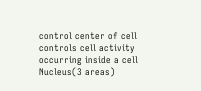control center of cell
controls cell activity occurring inside a cell
Nucleus(3 areas)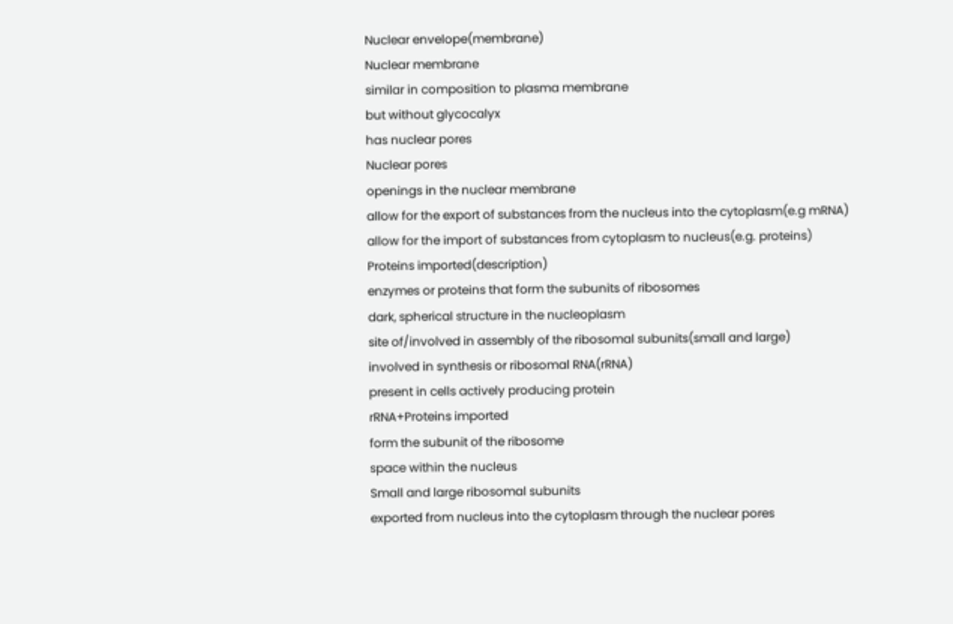Nuclear envelope(membrane)
Nuclear membrane
similar in composition to plasma membrane
but without glycocalyx
has nuclear pores
Nuclear pores
openings in the nuclear membrane
allow for the export of substances from the nucleus into the cytoplasm(e.g mRNA)
allow for the import of substances from cytoplasm to nucleus(e.g. proteins)
Proteins imported(description)
enzymes or proteins that form the subunits of ribosomes
dark, spherical structure in the nucleoplasm
site of/involved in assembly of the ribosomal subunits(small and large)
involved in synthesis or ribosomal RNA(rRNA)
present in cells actively producing protein
rRNA+Proteins imported
form the subunit of the ribosome
space within the nucleus
Small and large ribosomal subunits
exported from nucleus into the cytoplasm through the nuclear pores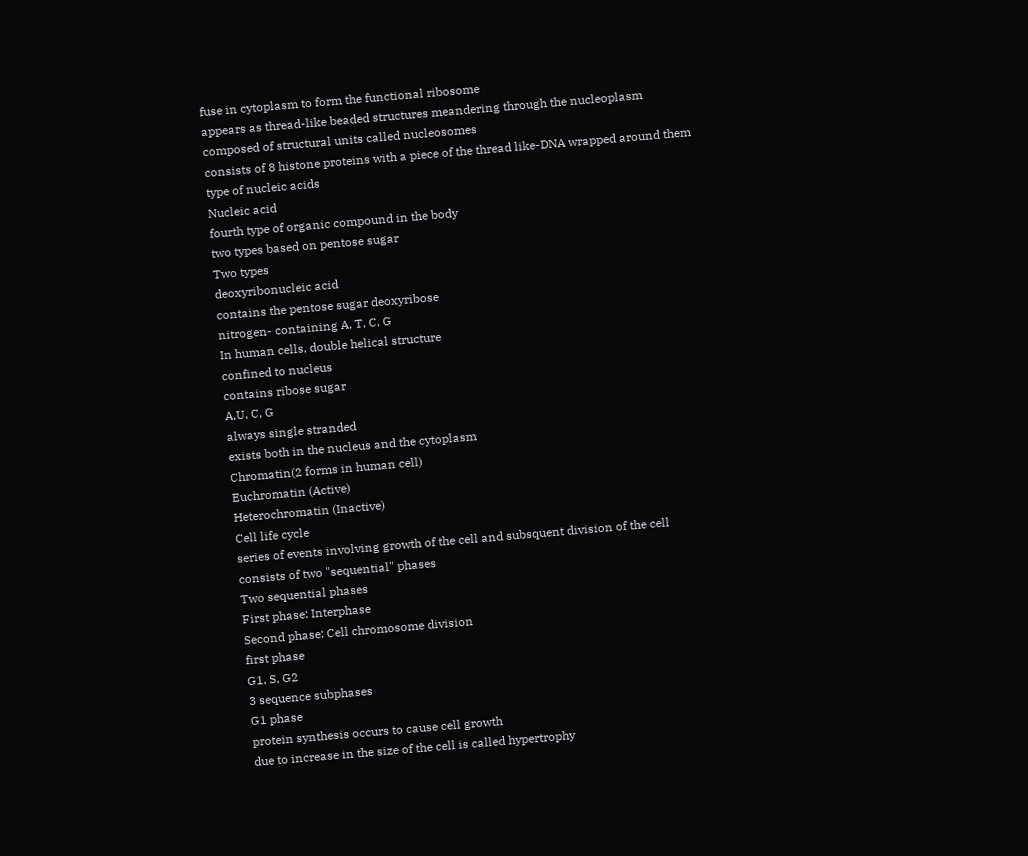fuse in cytoplasm to form the functional ribosome
appears as thread-like beaded structures meandering through the nucleoplasm
composed of structural units called nucleosomes
consists of 8 histone proteins with a piece of the thread like-DNA wrapped around them
type of nucleic acids
Nucleic acid
fourth type of organic compound in the body
two types based on pentose sugar
Two types
deoxyribonucleic acid
contains the pentose sugar deoxyribose
nitrogen- containing A, T, C, G
In human cells, double helical structure
confined to nucleus
contains ribose sugar
A,U, C, G
always single stranded
exists both in the nucleus and the cytoplasm
Chromatin(2 forms in human cell)
Euchromatin (Active)
Heterochromatin (Inactive)
Cell life cycle
series of events involving growth of the cell and subsquent division of the cell
consists of two "sequential" phases
Two sequential phases
First phase: Interphase
Second phase: Cell chromosome division
first phase
G1, S, G2
3 sequence subphases
G1 phase
protein synthesis occurs to cause cell growth
due to increase in the size of the cell is called hypertrophy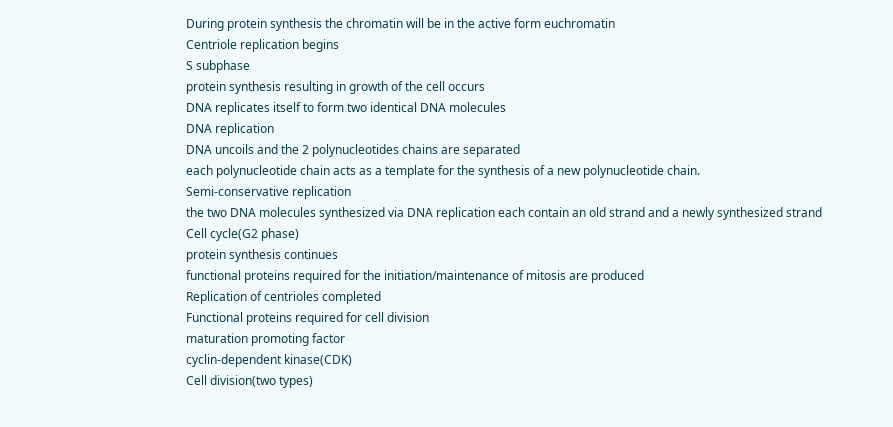During protein synthesis the chromatin will be in the active form euchromatin
Centriole replication begins
S subphase
protein synthesis resulting in growth of the cell occurs
DNA replicates itself to form two identical DNA molecules
DNA replication
DNA uncoils and the 2 polynucleotides chains are separated
each polynucleotide chain acts as a template for the synthesis of a new polynucleotide chain.
Semi-conservative replication
the two DNA molecules synthesized via DNA replication each contain an old strand and a newly synthesized strand
Cell cycle(G2 phase)
protein synthesis continues
functional proteins required for the initiation/maintenance of mitosis are produced
Replication of centrioles completed
Functional proteins required for cell division
maturation promoting factor
cyclin-dependent kinase(CDK)
Cell division(two types)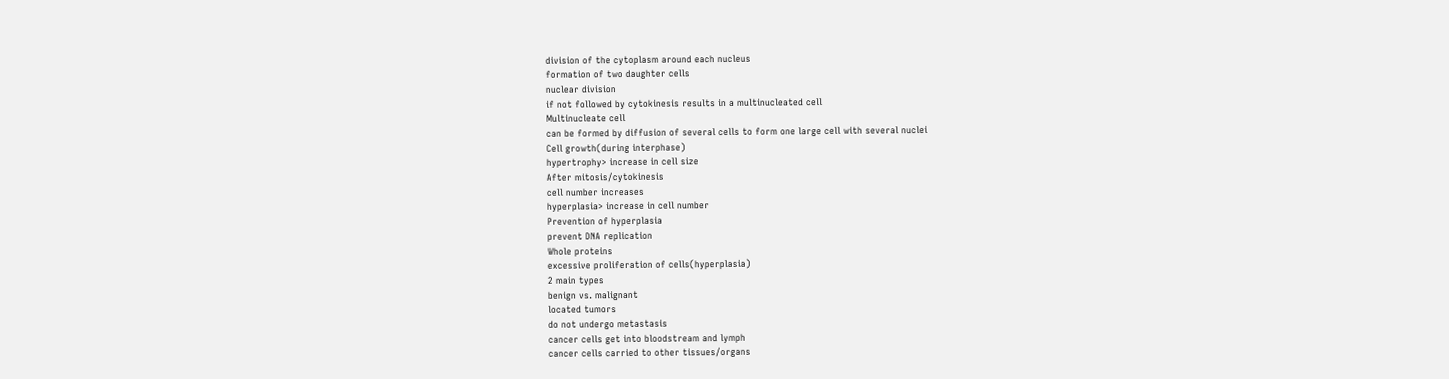division of the cytoplasm around each nucleus
formation of two daughter cells
nuclear division
if not followed by cytokinesis results in a multinucleated cell
Multinucleate cell
can be formed by diffusion of several cells to form one large cell with several nuclei
Cell growth(during interphase)
hypertrophy> increase in cell size
After mitosis/cytokinesis
cell number increases
hyperplasia> increase in cell number
Prevention of hyperplasia
prevent DNA replication
Whole proteins
excessive proliferation of cells(hyperplasia)
2 main types
benign vs. malignant
located tumors
do not undergo metastasis
cancer cells get into bloodstream and lymph
cancer cells carried to other tissues/organs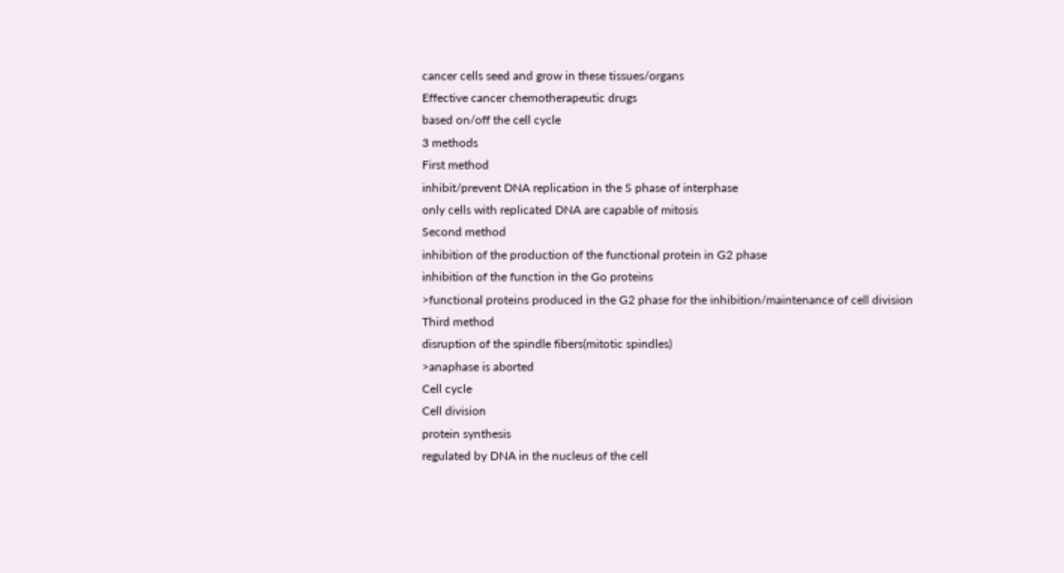cancer cells seed and grow in these tissues/organs
Effective cancer chemotherapeutic drugs
based on/off the cell cycle
3 methods
First method
inhibit/prevent DNA replication in the S phase of interphase
only cells with replicated DNA are capable of mitosis
Second method
inhibition of the production of the functional protein in G2 phase
inhibition of the function in the Go proteins
>functional proteins produced in the G2 phase for the inhibition/maintenance of cell division
Third method
disruption of the spindle fibers(mitotic spindles)
>anaphase is aborted
Cell cycle
Cell division
protein synthesis
regulated by DNA in the nucleus of the cell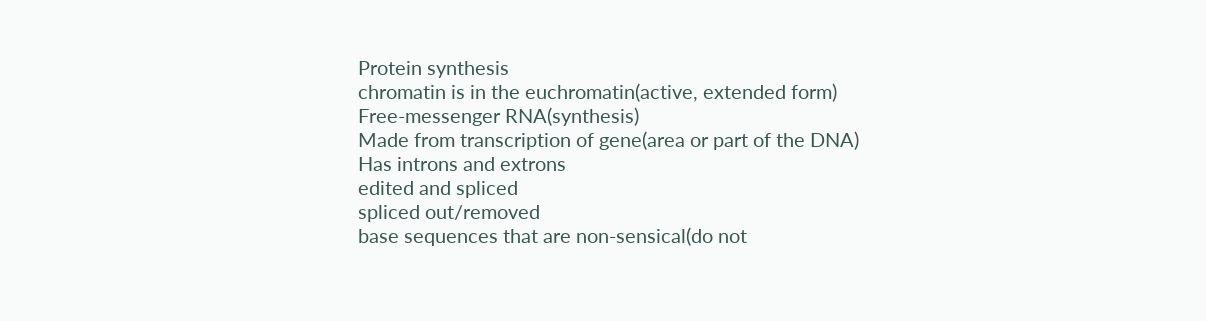Protein synthesis
chromatin is in the euchromatin(active, extended form)
Free-messenger RNA(synthesis)
Made from transcription of gene(area or part of the DNA)
Has introns and extrons
edited and spliced
spliced out/removed
base sequences that are non-sensical(do not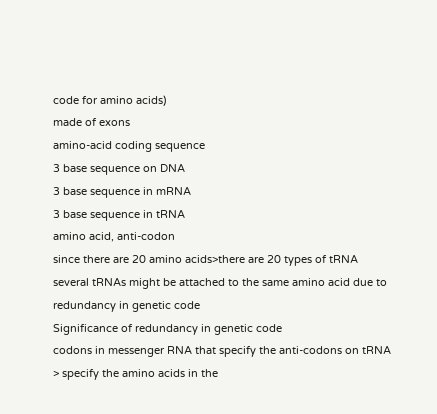code for amino acids)
made of exons
amino-acid coding sequence
3 base sequence on DNA
3 base sequence in mRNA
3 base sequence in tRNA
amino acid, anti-codon
since there are 20 amino acids>there are 20 types of tRNA
several tRNAs might be attached to the same amino acid due to redundancy in genetic code
Significance of redundancy in genetic code
codons in messenger RNA that specify the anti-codons on tRNA
> specify the amino acids in the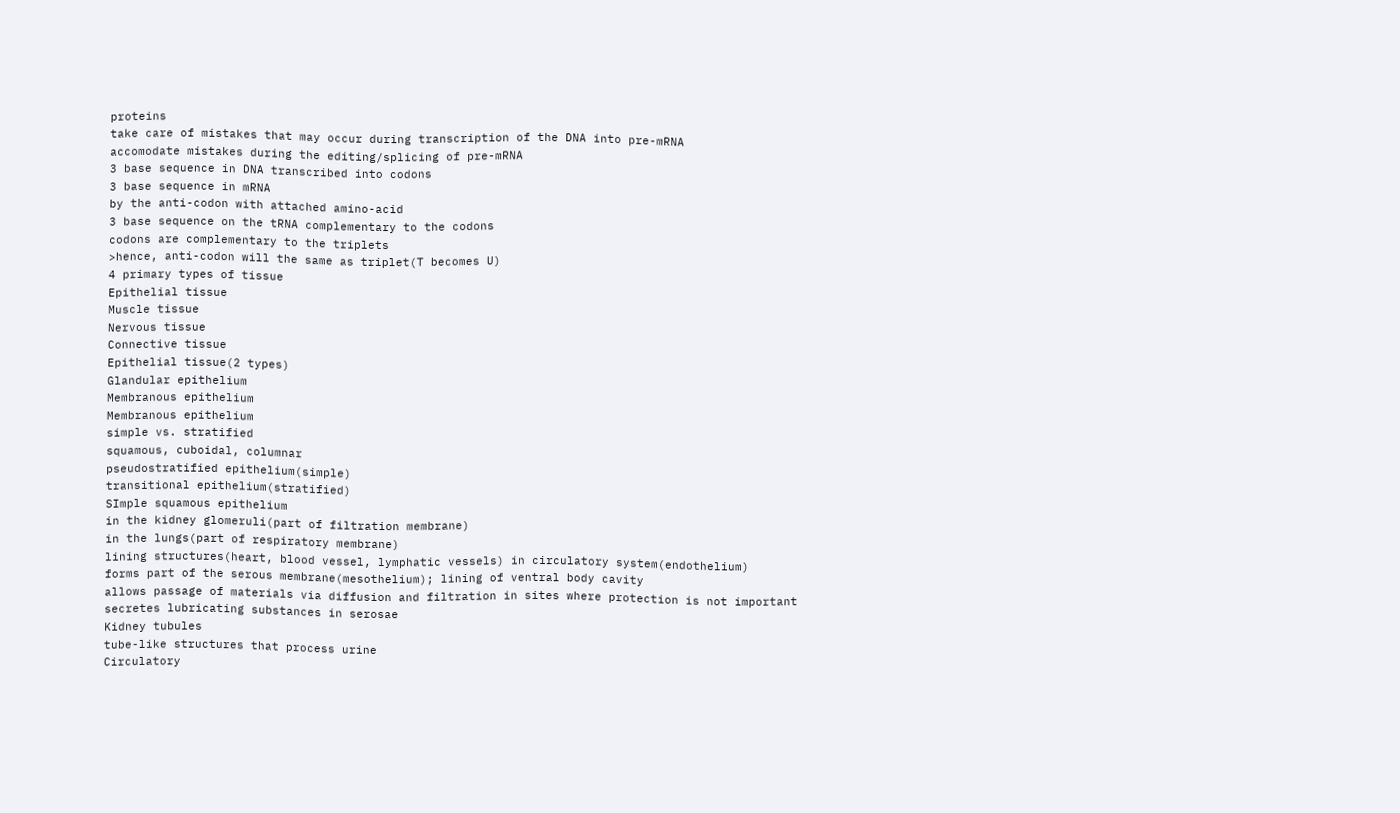proteins
take care of mistakes that may occur during transcription of the DNA into pre-mRNA
accomodate mistakes during the editing/splicing of pre-mRNA
3 base sequence in DNA transcribed into codons
3 base sequence in mRNA
by the anti-codon with attached amino-acid
3 base sequence on the tRNA complementary to the codons
codons are complementary to the triplets
>hence, anti-codon will the same as triplet(T becomes U)
4 primary types of tissue
Epithelial tissue
Muscle tissue
Nervous tissue
Connective tissue
Epithelial tissue(2 types)
Glandular epithelium
Membranous epithelium
Membranous epithelium
simple vs. stratified
squamous, cuboidal, columnar
pseudostratified epithelium(simple)
transitional epithelium(stratified)
SImple squamous epithelium
in the kidney glomeruli(part of filtration membrane)
in the lungs(part of respiratory membrane)
lining structures(heart, blood vessel, lymphatic vessels) in circulatory system(endothelium)
forms part of the serous membrane(mesothelium); lining of ventral body cavity
allows passage of materials via diffusion and filtration in sites where protection is not important
secretes lubricating substances in serosae
Kidney tubules
tube-like structures that process urine
Circulatory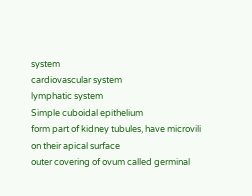system
cardiovascular system
lymphatic system
Simple cuboidal epithelium
form part of kidney tubules, have microvili on their apical surface
outer covering of ovum called germinal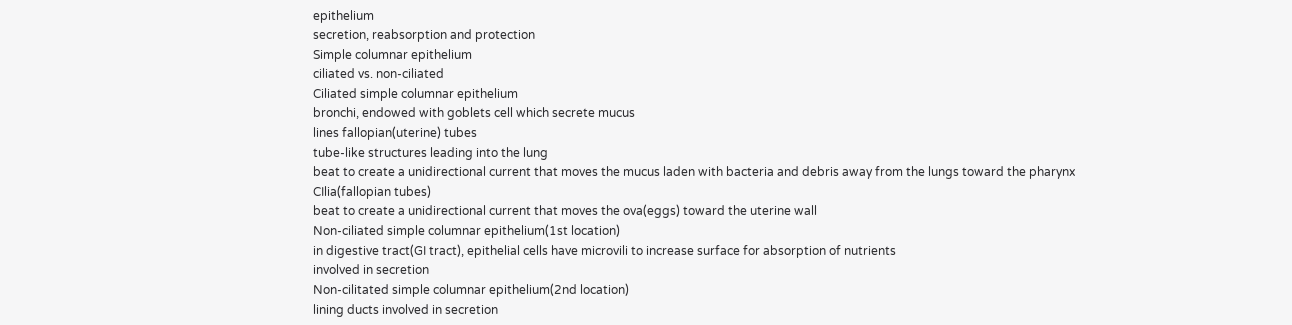epithelium
secretion, reabsorption and protection
Simple columnar epithelium
ciliated vs. non-ciliated
Ciliated simple columnar epithelium
bronchi, endowed with goblets cell which secrete mucus
lines fallopian(uterine) tubes
tube-like structures leading into the lung
beat to create a unidirectional current that moves the mucus laden with bacteria and debris away from the lungs toward the pharynx
CIlia(fallopian tubes)
beat to create a unidirectional current that moves the ova(eggs) toward the uterine wall
Non-ciliated simple columnar epithelium(1st location)
in digestive tract(GI tract), epithelial cells have microvili to increase surface for absorption of nutrients
involved in secretion
Non-cilitated simple columnar epithelium(2nd location)
lining ducts involved in secretion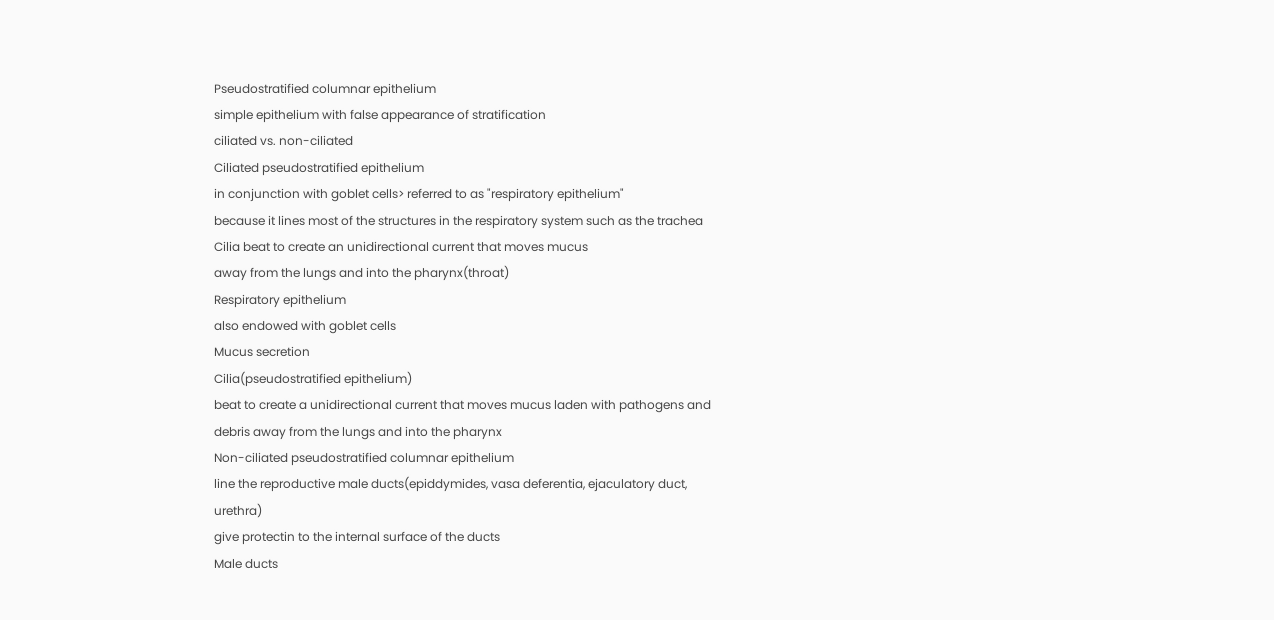Pseudostratified columnar epithelium
simple epithelium with false appearance of stratification
ciliated vs. non-ciliated
Ciliated pseudostratified epithelium
in conjunction with goblet cells> referred to as "respiratory epithelium"
because it lines most of the structures in the respiratory system such as the trachea
Cilia beat to create an unidirectional current that moves mucus
away from the lungs and into the pharynx(throat)
Respiratory epithelium
also endowed with goblet cells
Mucus secretion
Cilia(pseudostratified epithelium)
beat to create a unidirectional current that moves mucus laden with pathogens and debris away from the lungs and into the pharynx
Non-ciliated pseudostratified columnar epithelium
line the reproductive male ducts(epiddymides, vasa deferentia, ejaculatory duct, urethra)
give protectin to the internal surface of the ducts
Male ducts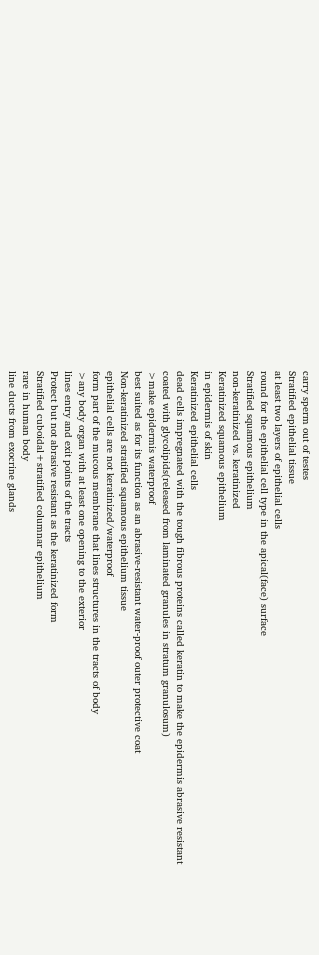carry sperm out of testes
Stratified epithelial tissue
at least two layers of epithelial cells
round for the epithelial cell type in the apical(face) surface
Stratified squamous epithelium
non-keratinized vs. keratinized
Keratinized squamous epithelium
in epidermis of skin
Keratinized epithelial cells
dead cells impregnated with the tough fibrous proteins called keratin to make the epidermis abrasive resistant
coated with glycolipids(released from laminated granules in stratum granulosum)
>make epidermis waterproof
best suited as for its function as an abrasive-resistant water-proof outer protective coat
Non-keratinized stratified squamous epithelium tissue
epithelial cells are not keratinized/waterproof
form part of the mucous membrane that lines structures in the tracts of body
>any body organ with at least one opening to the exterior
lines entry and exit points of the tracts
Protect but not abrasive resistant as the keratinized form
Stratified cuboidal+stratified columnar epithelium
rare in human body
line ducts from exocrine glands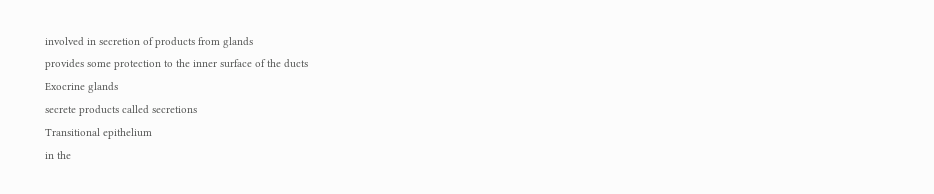involved in secretion of products from glands
provides some protection to the inner surface of the ducts
Exocrine glands
secrete products called secretions
Transitional epithelium
in the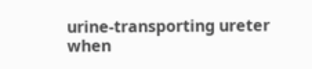urine-transporting ureter
when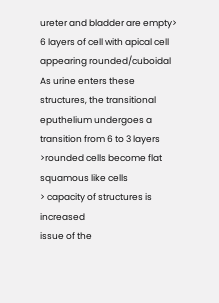ureter and bladder are empty> 6 layers of cell with apical cell appearing rounded/cuboidal
As urine enters these structures, the transitional eputhelium undergoes a transition from 6 to 3 layers
>rounded cells become flat squamous like cells
> capacity of structures is increased
issue of the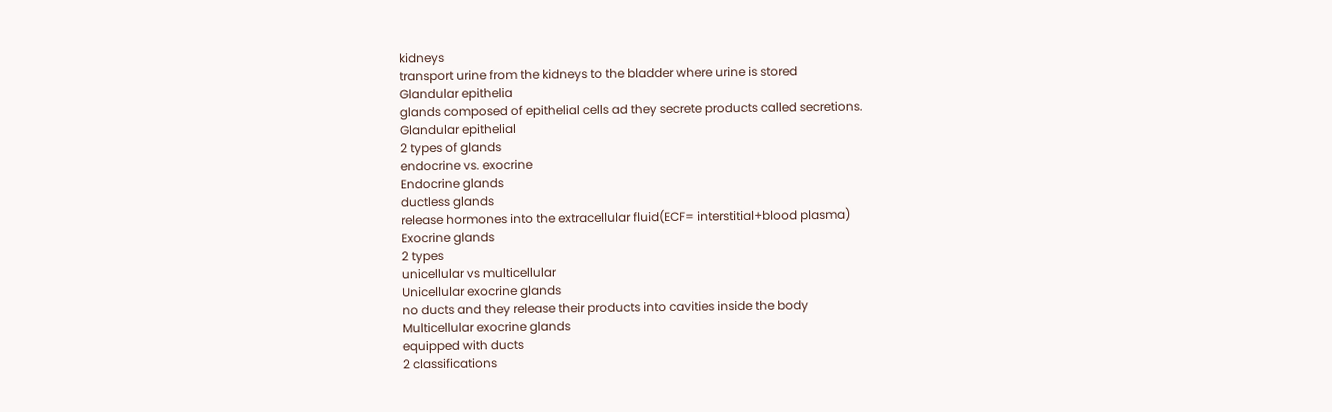kidneys
transport urine from the kidneys to the bladder where urine is stored
Glandular epithelia
glands composed of epithelial cells ad they secrete products called secretions.
Glandular epithelial
2 types of glands
endocrine vs. exocrine
Endocrine glands
ductless glands
release hormones into the extracellular fluid(ECF= interstitial+blood plasma)
Exocrine glands
2 types
unicellular vs multicellular
Unicellular exocrine glands
no ducts and they release their products into cavities inside the body
Multicellular exocrine glands
equipped with ducts
2 classifications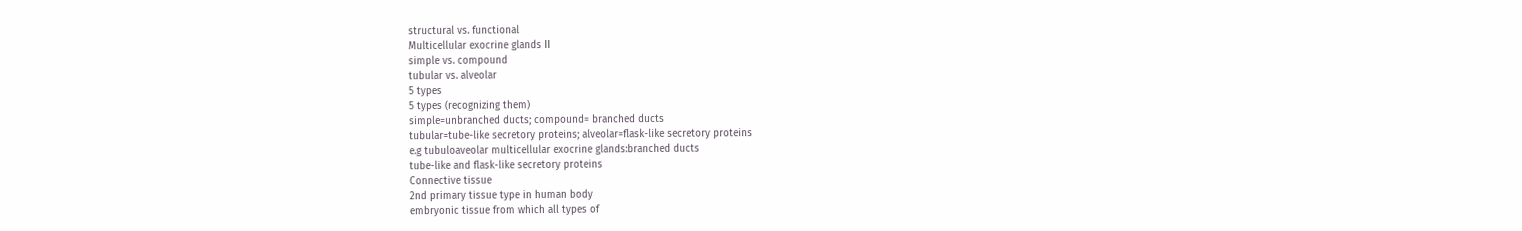structural vs. functional
Multicellular exocrine glands II
simple vs. compound
tubular vs. alveolar
5 types
5 types (recognizing them)
simple=unbranched ducts; compound= branched ducts
tubular=tube-like secretory proteins; alveolar=flask-like secretory proteins
e.g tubuloaveolar multicellular exocrine glands:branched ducts
tube-like and flask-like secretory proteins
Connective tissue
2nd primary tissue type in human body
embryonic tissue from which all types of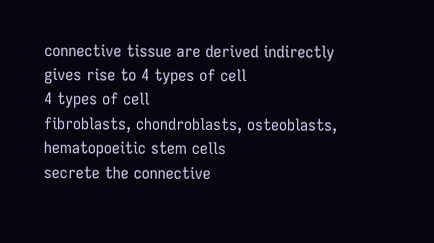connective tissue are derived indirectly
gives rise to 4 types of cell
4 types of cell
fibroblasts, chondroblasts, osteoblasts, hematopoeitic stem cells
secrete the connective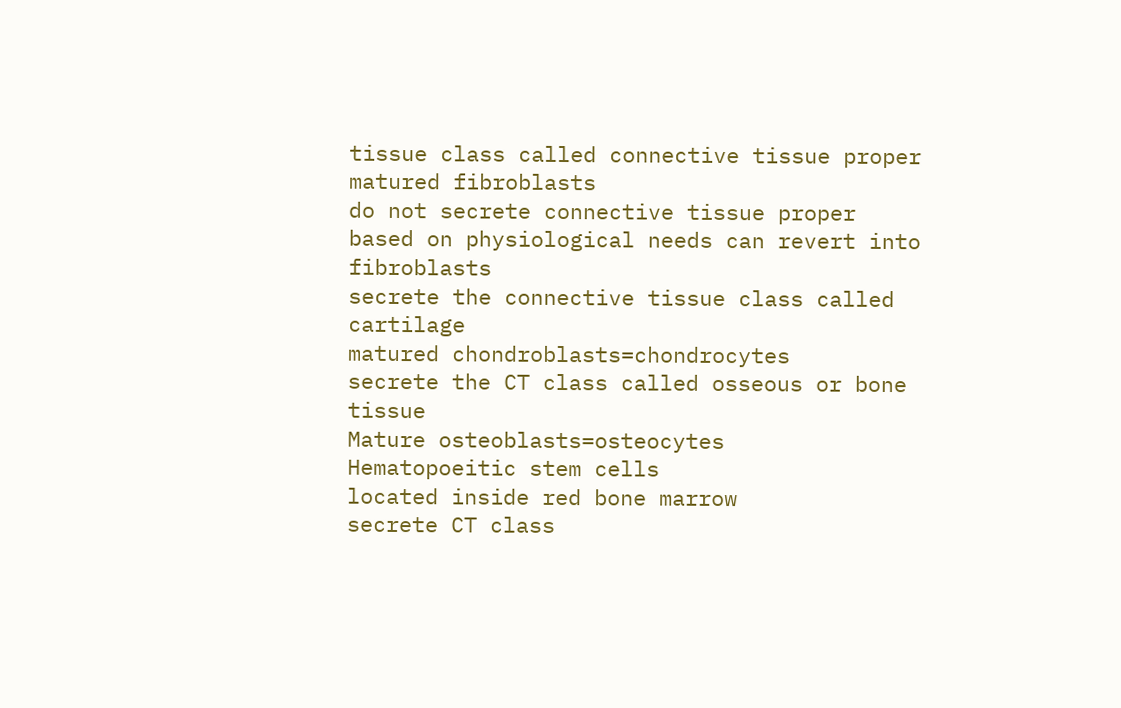tissue class called connective tissue proper
matured fibroblasts
do not secrete connective tissue proper
based on physiological needs can revert into fibroblasts
secrete the connective tissue class called cartilage
matured chondroblasts=chondrocytes
secrete the CT class called osseous or bone tissue
Mature osteoblasts=osteocytes
Hematopoeitic stem cells
located inside red bone marrow
secrete CT class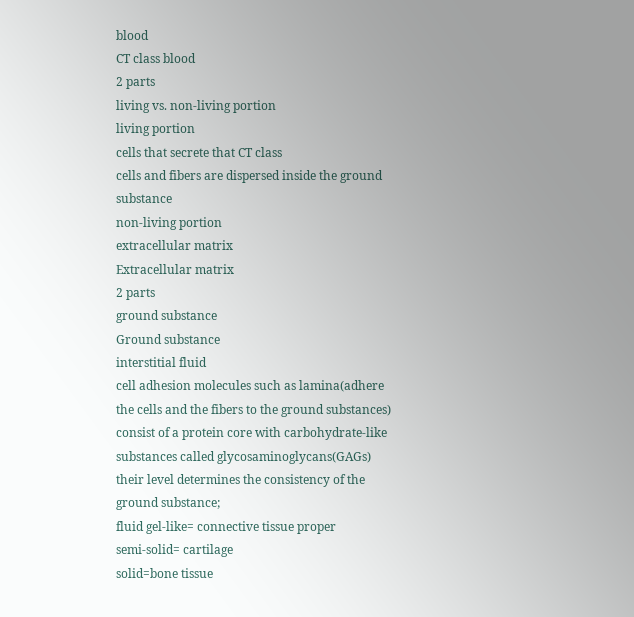blood
CT class blood
2 parts
living vs. non-living portion
living portion
cells that secrete that CT class
cells and fibers are dispersed inside the ground substance
non-living portion
extracellular matrix
Extracellular matrix
2 parts
ground substance
Ground substance
interstitial fluid
cell adhesion molecules such as lamina(adhere the cells and the fibers to the ground substances)
consist of a protein core with carbohydrate-like substances called glycosaminoglycans(GAGs)
their level determines the consistency of the ground substance;
fluid gel-like= connective tissue proper
semi-solid= cartilage
solid=bone tissue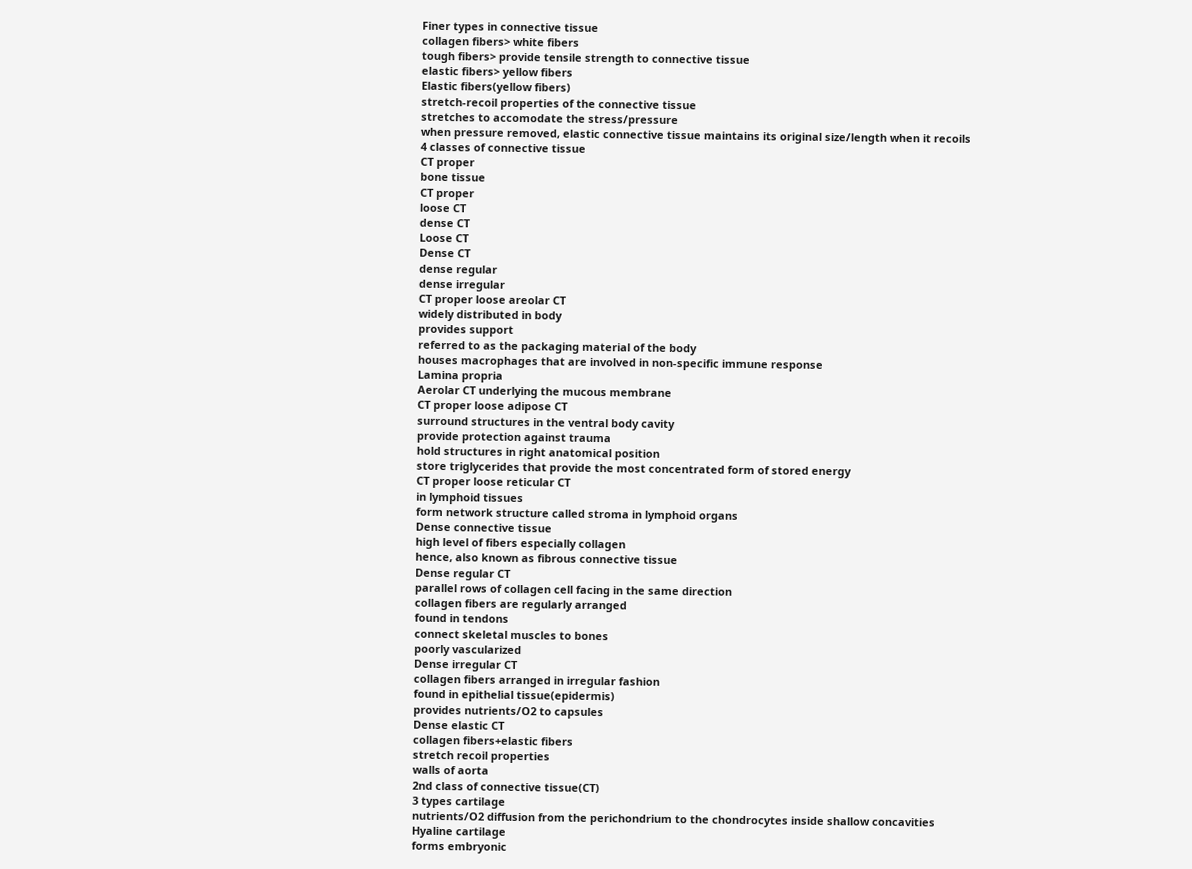Finer types in connective tissue
collagen fibers> white fibers
tough fibers> provide tensile strength to connective tissue
elastic fibers> yellow fibers
Elastic fibers(yellow fibers)
stretch-recoil properties of the connective tissue
stretches to accomodate the stress/pressure
when pressure removed, elastic connective tissue maintains its original size/length when it recoils
4 classes of connective tissue
CT proper
bone tissue
CT proper
loose CT
dense CT
Loose CT
Dense CT
dense regular
dense irregular
CT proper loose areolar CT
widely distributed in body
provides support
referred to as the packaging material of the body
houses macrophages that are involved in non-specific immune response
Lamina propria
Aerolar CT underlying the mucous membrane
CT proper loose adipose CT
surround structures in the ventral body cavity
provide protection against trauma
hold structures in right anatomical position
store triglycerides that provide the most concentrated form of stored energy
CT proper loose reticular CT
in lymphoid tissues
form network structure called stroma in lymphoid organs
Dense connective tissue
high level of fibers especially collagen
hence, also known as fibrous connective tissue
Dense regular CT
parallel rows of collagen cell facing in the same direction
collagen fibers are regularly arranged
found in tendons
connect skeletal muscles to bones
poorly vascularized
Dense irregular CT
collagen fibers arranged in irregular fashion
found in epithelial tissue(epidermis)
provides nutrients/O2 to capsules
Dense elastic CT
collagen fibers+elastic fibers
stretch recoil properties
walls of aorta
2nd class of connective tissue(CT)
3 types cartilage
nutrients/O2 diffusion from the perichondrium to the chondrocytes inside shallow concavities
Hyaline cartilage
forms embryonic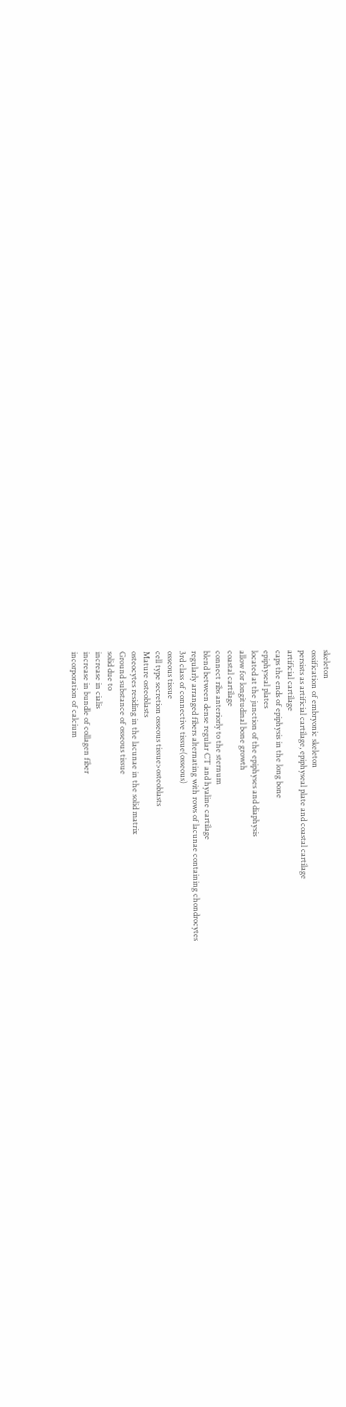skeleton
ossification of embryonic skeleton
persists as artificial cartilage, epiphyseal plate and coastal cartilage
artificial cartilage
caps the ends of epiphysis in the long bone
epiphyseal plates
located at the junction of the epiphyses and diaphysis
allow for longitudinal bone growth
coastal cartilage
connect ribs anteriorly to the sternum
blend between dense regular CT and hyaline cartilage
regularly arranged fibers alternating with rows of lacunae containing chondrocytes
3rd class of connective tissue(osseous)
osseous tissue
cell type secretion osseous tissue>osteoblasts
Mature osteoblasts
osteocytes residing in the lacunae in the solid matrix
Ground substance of osseous tissue
solid due to
increase in cialis
increase in bundle of collagen fiber
incorporation of calcium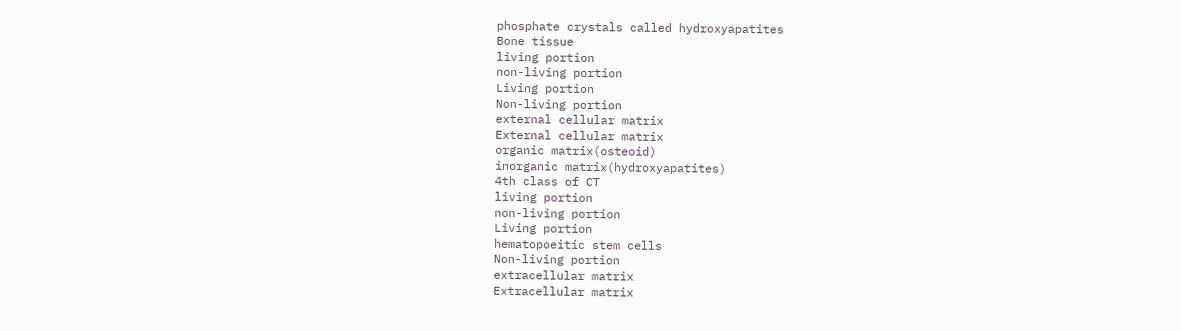phosphate crystals called hydroxyapatites
Bone tissue
living portion
non-living portion
Living portion
Non-living portion
external cellular matrix
External cellular matrix
organic matrix(osteoid)
inorganic matrix(hydroxyapatites)
4th class of CT
living portion
non-living portion
Living portion
hematopoeitic stem cells
Non-living portion
extracellular matrix
Extracellular matrix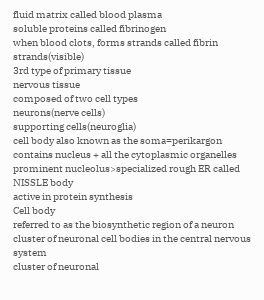fluid matrix called blood plasma
soluble proteins called fibrinogen
when blood clots, forms strands called fibrin strands(visible)
3rd type of primary tissue
nervous tissue
composed of two cell types
neurons(nerve cells)
supporting cells(neuroglia)
cell body also known as the soma=perikargon
contains nucleus + all the cytoplasmic organelles
prominent nucleolus>specialized rough ER called NISSLE body
active in protein synthesis
Cell body
referred to as the biosynthetic region of a neuron
cluster of neuronal cell bodies in the central nervous system
cluster of neuronal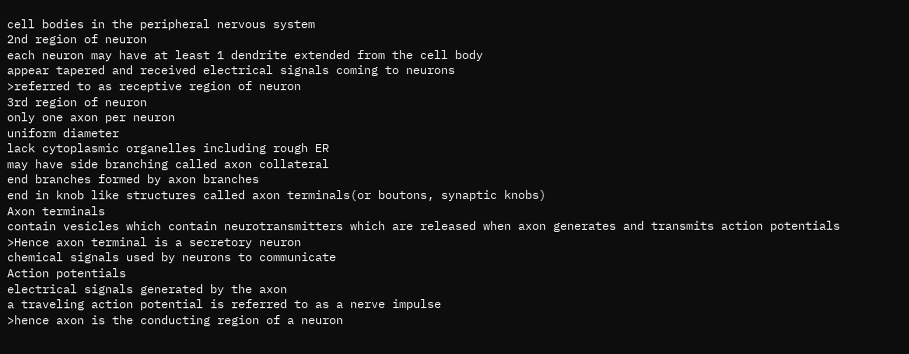cell bodies in the peripheral nervous system
2nd region of neuron
each neuron may have at least 1 dendrite extended from the cell body
appear tapered and received electrical signals coming to neurons
>referred to as receptive region of neuron
3rd region of neuron
only one axon per neuron
uniform diameter
lack cytoplasmic organelles including rough ER
may have side branching called axon collateral
end branches formed by axon branches
end in knob like structures called axon terminals(or boutons, synaptic knobs)
Axon terminals
contain vesicles which contain neurotransmitters which are released when axon generates and transmits action potentials
>Hence axon terminal is a secretory neuron
chemical signals used by neurons to communicate
Action potentials
electrical signals generated by the axon
a traveling action potential is referred to as a nerve impulse
>hence axon is the conducting region of a neuron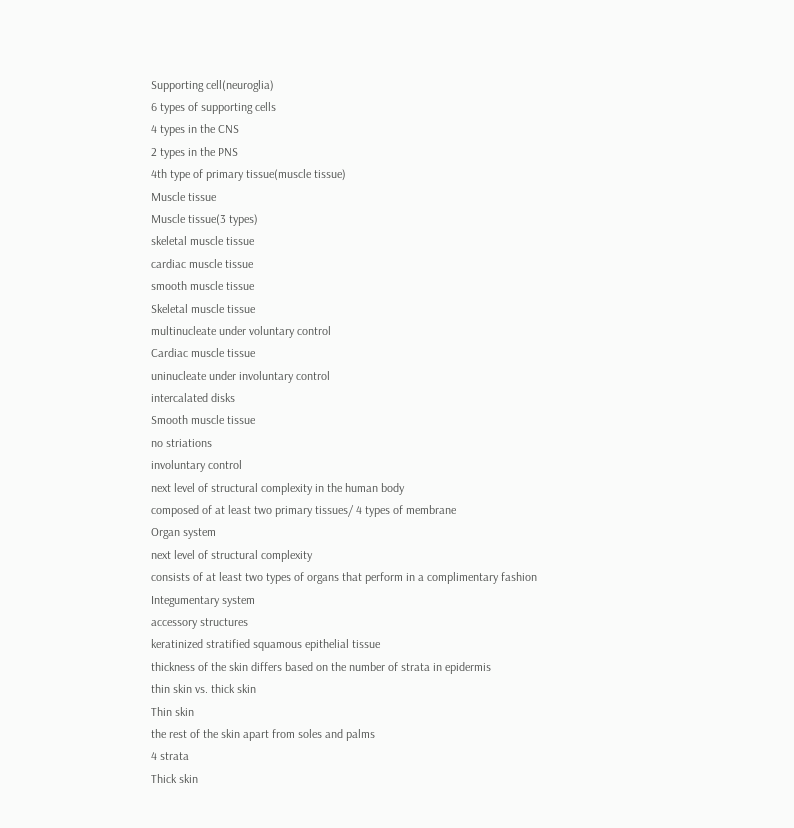Supporting cell(neuroglia)
6 types of supporting cells
4 types in the CNS
2 types in the PNS
4th type of primary tissue(muscle tissue)
Muscle tissue
Muscle tissue(3 types)
skeletal muscle tissue
cardiac muscle tissue
smooth muscle tissue
Skeletal muscle tissue
multinucleate under voluntary control
Cardiac muscle tissue
uninucleate under involuntary control
intercalated disks
Smooth muscle tissue
no striations
involuntary control
next level of structural complexity in the human body
composed of at least two primary tissues/ 4 types of membrane
Organ system
next level of structural complexity
consists of at least two types of organs that perform in a complimentary fashion
Integumentary system
accessory structures
keratinized stratified squamous epithelial tissue
thickness of the skin differs based on the number of strata in epidermis
thin skin vs. thick skin
Thin skin
the rest of the skin apart from soles and palms
4 strata
Thick skin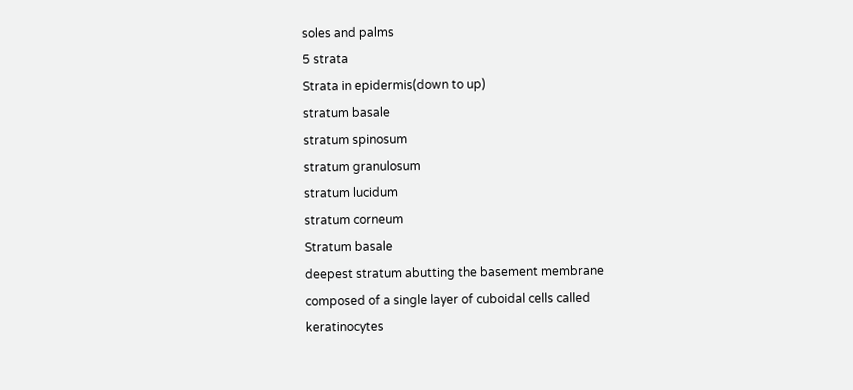soles and palms
5 strata
Strata in epidermis(down to up)
stratum basale
stratum spinosum
stratum granulosum
stratum lucidum
stratum corneum
Stratum basale
deepest stratum abutting the basement membrane
composed of a single layer of cuboidal cells called keratinocytes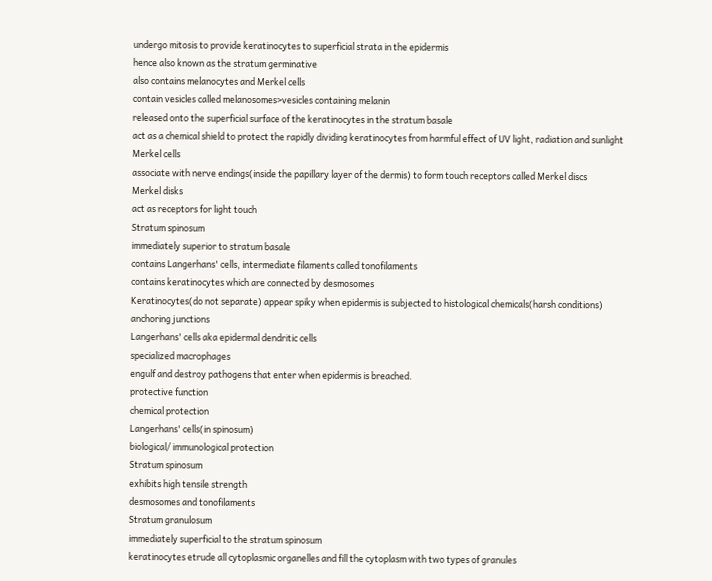undergo mitosis to provide keratinocytes to superficial strata in the epidermis
hence also known as the stratum germinative
also contains melanocytes and Merkel cells
contain vesicles called melanosomes>vesicles containing melanin
released onto the superficial surface of the keratinocytes in the stratum basale
act as a chemical shield to protect the rapidly dividing keratinocytes from harmful effect of UV light, radiation and sunlight
Merkel cells
associate with nerve endings(inside the papillary layer of the dermis) to form touch receptors called Merkel discs
Merkel disks
act as receptors for light touch
Stratum spinosum
immediately superior to stratum basale
contains Langerhans' cells, intermediate filaments called tonofilaments
contains keratinocytes which are connected by desmosomes
Keratinocytes(do not separate) appear spiky when epidermis is subjected to histological chemicals(harsh conditions)
anchoring junctions
Langerhans' cells aka epidermal dendritic cells
specialized macrophages
engulf and destroy pathogens that enter when epidermis is breached.
protective function
chemical protection
Langerhans' cells(in spinosum)
biological/ immunological protection
Stratum spinosum
exhibits high tensile strength
desmosomes and tonofilaments
Stratum granulosum
immediately superficial to the stratum spinosum
keratinocytes etrude all cytoplasmic organelles and fill the cytoplasm with two types of granules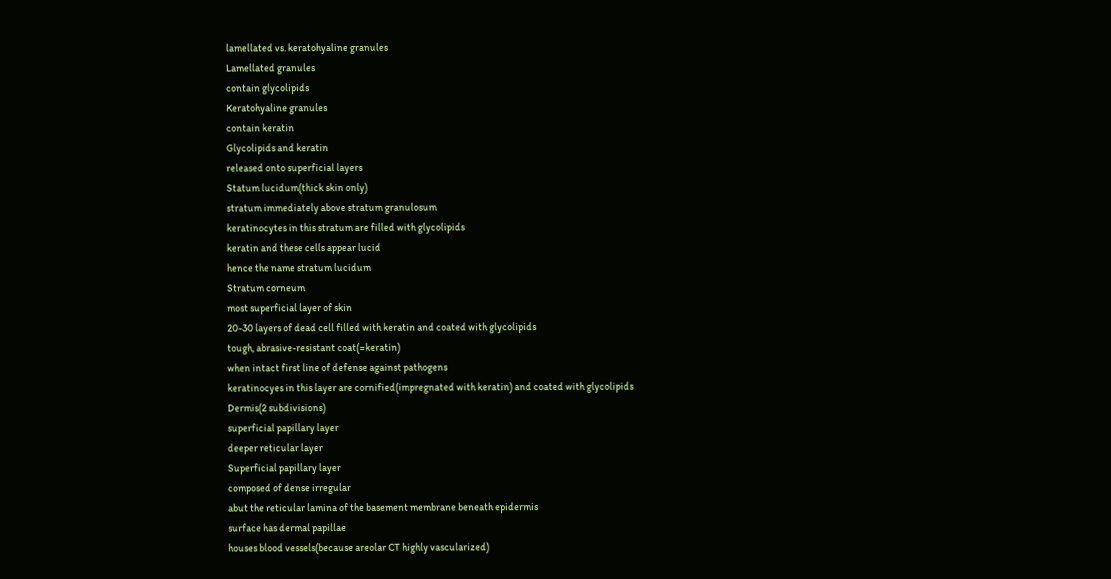lamellated vs. keratohyaline granules
Lamellated granules
contain glycolipids
Keratohyaline granules
contain keratin
Glycolipids and keratin
released onto superficial layers
Statum lucidum(thick skin only)
stratum immediately above stratum granulosum
keratinocytes in this stratum are filled with glycolipids
keratin and these cells appear lucid
hence the name stratum lucidum
Stratum corneum
most superficial layer of skin
20-30 layers of dead cell filled with keratin and coated with glycolipids
tough, abrasive-resistant coat(=keratin)
when intact first line of defense against pathogens
keratinocyes in this layer are cornified(impregnated with keratin) and coated with glycolipids
Dermis(2 subdivisions)
superficial papillary layer
deeper reticular layer
Superficial papillary layer
composed of dense irregular
abut the reticular lamina of the basement membrane beneath epidermis
surface has dermal papillae
houses blood vessels(because areolar CT highly vascularized)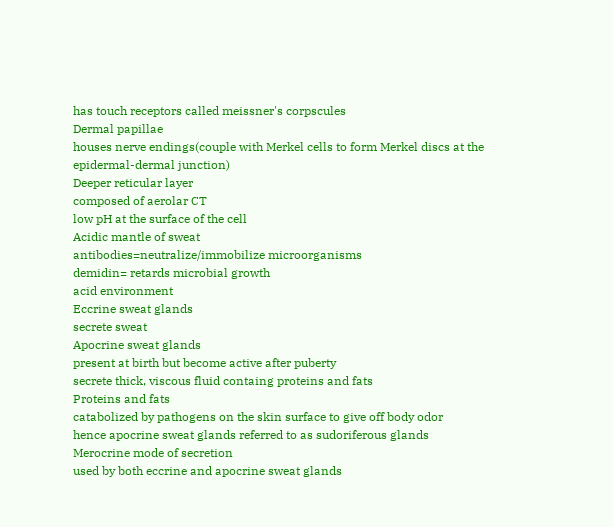has touch receptors called meissner's corpscules
Dermal papillae
houses nerve endings(couple with Merkel cells to form Merkel discs at the epidermal-dermal junction)
Deeper reticular layer
composed of aerolar CT
low pH at the surface of the cell
Acidic mantle of sweat
antibodies=neutralize/immobilize microorganisms
demidin= retards microbial growth
acid environment
Eccrine sweat glands
secrete sweat
Apocrine sweat glands
present at birth but become active after puberty
secrete thick, viscous fluid containg proteins and fats
Proteins and fats
catabolized by pathogens on the skin surface to give off body odor
hence apocrine sweat glands referred to as sudoriferous glands
Merocrine mode of secretion
used by both eccrine and apocrine sweat glands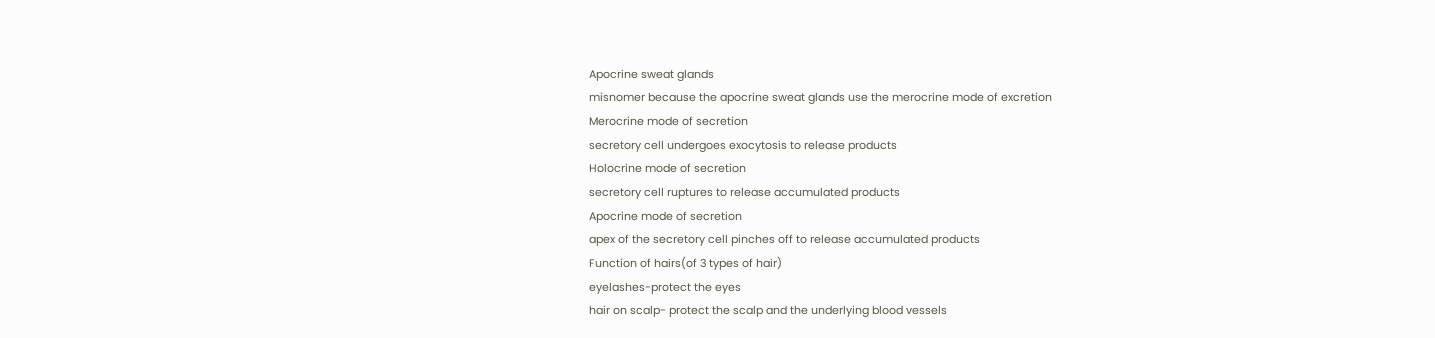Apocrine sweat glands
misnomer because the apocrine sweat glands use the merocrine mode of excretion
Merocrine mode of secretion
secretory cell undergoes exocytosis to release products
Holocrine mode of secretion
secretory cell ruptures to release accumulated products
Apocrine mode of secretion
apex of the secretory cell pinches off to release accumulated products
Function of hairs(of 3 types of hair)
eyelashes-protect the eyes
hair on scalp- protect the scalp and the underlying blood vessels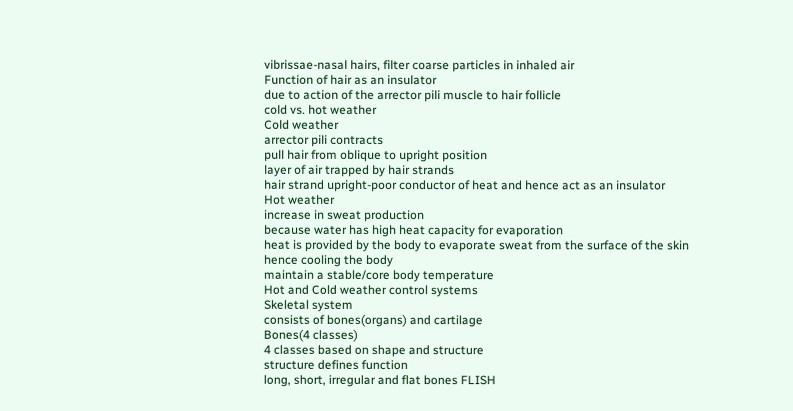vibrissae-nasal hairs, filter coarse particles in inhaled air
Function of hair as an insulator
due to action of the arrector pili muscle to hair follicle
cold vs. hot weather
Cold weather
arrector pili contracts
pull hair from oblique to upright position
layer of air trapped by hair strands
hair strand upright-poor conductor of heat and hence act as an insulator
Hot weather
increase in sweat production
because water has high heat capacity for evaporation
heat is provided by the body to evaporate sweat from the surface of the skin
hence cooling the body
maintain a stable/core body temperature
Hot and Cold weather control systems
Skeletal system
consists of bones(organs) and cartilage
Bones(4 classes)
4 classes based on shape and structure
structure defines function
long, short, irregular and flat bones FLISH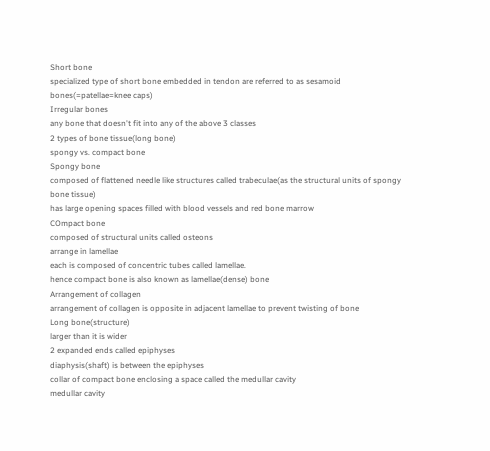Short bone
specialized type of short bone embedded in tendon are referred to as sesamoid bones(=patellae=knee caps)
Irregular bones
any bone that doesn't fit into any of the above 3 classes
2 types of bone tissue(long bone)
spongy vs. compact bone
Spongy bone
composed of flattened needle like structures called trabeculae(as the structural units of spongy bone tissue)
has large opening spaces filled with blood vessels and red bone marrow
COmpact bone
composed of structural units called osteons
arrange in lamellae
each is composed of concentric tubes called lamellae.
hence compact bone is also known as lamellae(dense) bone
Arrangement of collagen
arrangement of collagen is opposite in adjacent lamellae to prevent twisting of bone
Long bone(structure)
larger than it is wider
2 expanded ends called epiphyses
diaphysis(shaft) is between the epiphyses
collar of compact bone enclosing a space called the medullar cavity
medullar cavity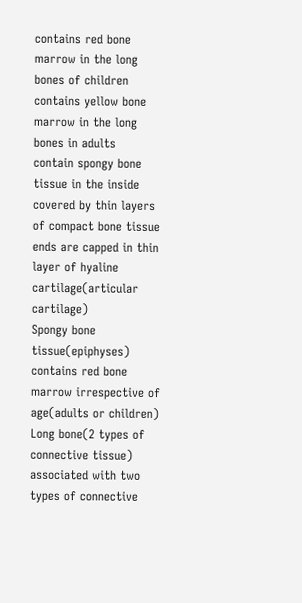contains red bone marrow in the long bones of children
contains yellow bone marrow in the long bones in adults
contain spongy bone tissue in the inside covered by thin layers of compact bone tissue
ends are capped in thin layer of hyaline cartilage(articular cartilage)
Spongy bone tissue(epiphyses)
contains red bone marrow irrespective of age(adults or children)
Long bone(2 types of connective tissue)
associated with two types of connective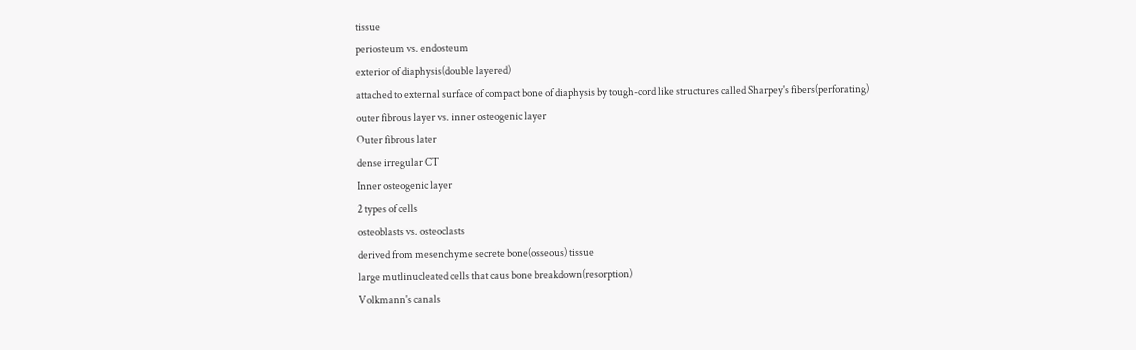tissue
periosteum vs. endosteum
exterior of diaphysis(double layered)
attached to external surface of compact bone of diaphysis by tough-cord like structures called Sharpey's fibers(perforating)
outer fibrous layer vs. inner osteogenic layer
Outer fibrous later
dense irregular CT
Inner osteogenic layer
2 types of cells
osteoblasts vs. osteoclasts
derived from mesenchyme secrete bone(osseous) tissue
large mutlinucleated cells that caus bone breakdown(resorption)
Volkmann's canals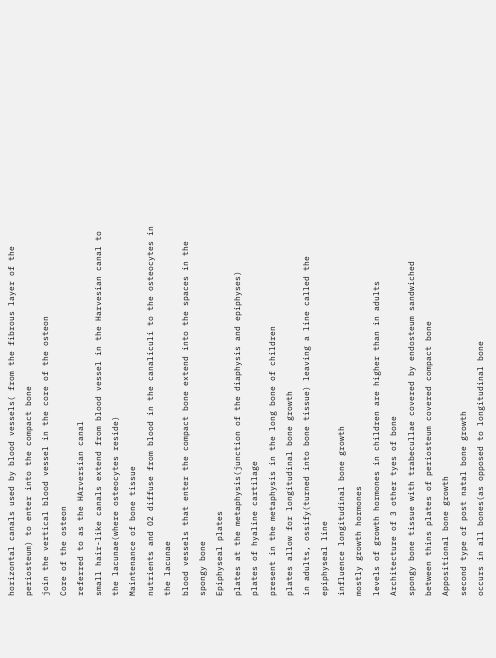horizontal canals used by blood vessels( from the fibrous layer of the periosteum) to enter into the compact bone
join the vertical blood vessel in the core of the osteon
Core of the osteon
referred to as the HArversian canal
small hair-like canals extend from blood vessel in the Harvesian canal to the lacunae(where osteocytes reside)
Maintenance of bone tissue
nutrients and O2 diffuse from blood in the canaliculi to the osteocytes in the lacunae
blood vessels that enter the compact bone extend into the spaces in the spongy bone
Epiphyseal plates
plates at the metaphysis(junction of the diaphysis and epiphyses)
plates of hyaline cartilage
present in the metaphysis in the long bone of children
plates allow for longitudinal bone growth
in adults, ossify(turned into bone tissue) leaving a line called the epiphyseal line
influence longitudinal bone growth
mostly growth hormones
levels of growth hormones in children are higher than in adults
Architecture of 3 other tyes of bone
spongy bone tissue with trabecullae covered by endosteum sandwiched between thins plates of periosteum covered compact bone
Appositional bone growth
second type of post natal bone growth
occurs in all bones(as opposed to longitudinal bone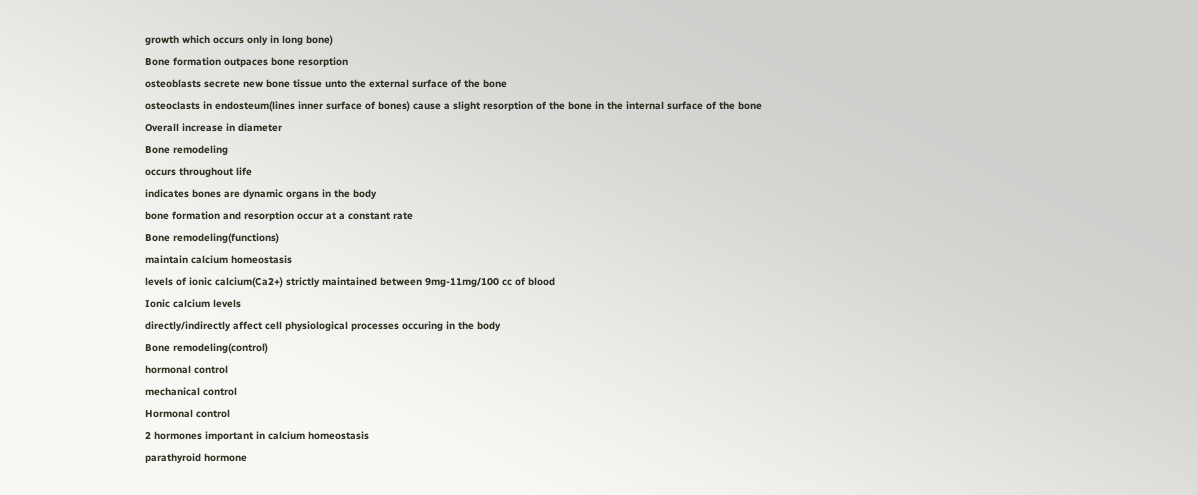growth which occurs only in long bone)
Bone formation outpaces bone resorption
osteoblasts secrete new bone tissue unto the external surface of the bone
osteoclasts in endosteum(lines inner surface of bones) cause a slight resorption of the bone in the internal surface of the bone
Overall increase in diameter
Bone remodeling
occurs throughout life
indicates bones are dynamic organs in the body
bone formation and resorption occur at a constant rate
Bone remodeling(functions)
maintain calcium homeostasis
levels of ionic calcium(Ca2+) strictly maintained between 9mg-11mg/100 cc of blood
Ionic calcium levels
directly/indirectly affect cell physiological processes occuring in the body
Bone remodeling(control)
hormonal control
mechanical control
Hormonal control
2 hormones important in calcium homeostasis
parathyroid hormone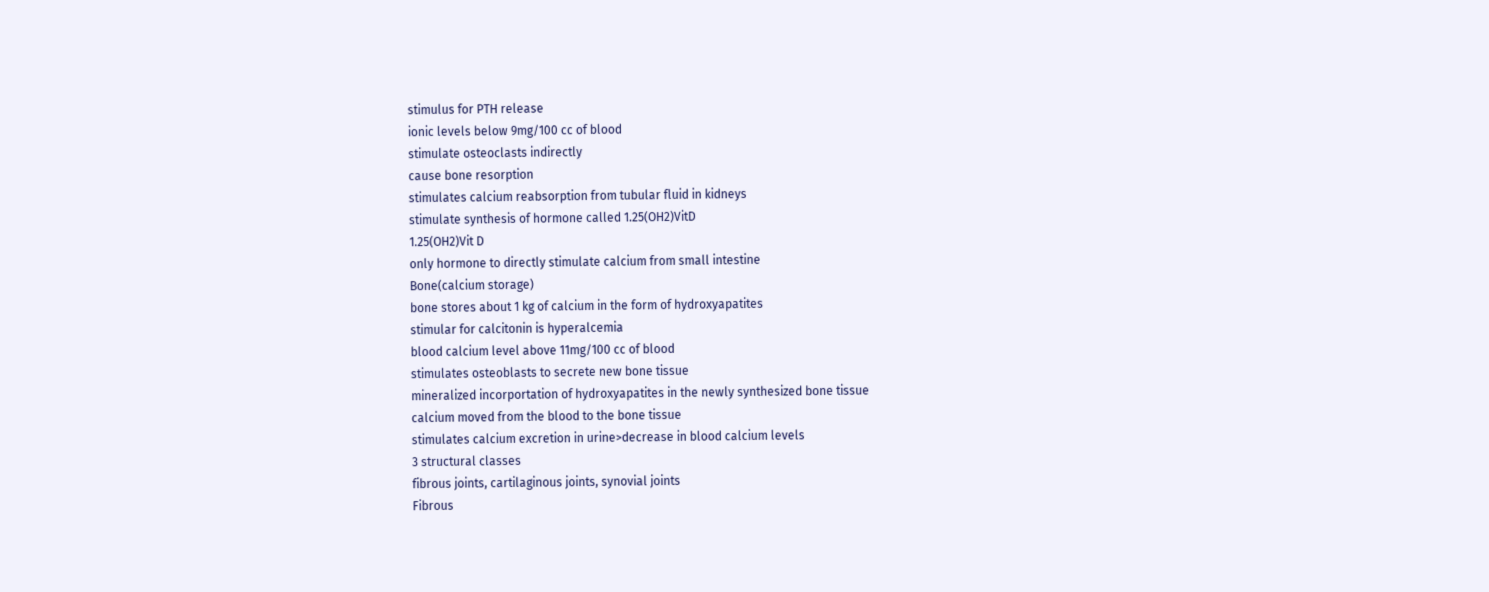stimulus for PTH release
ionic levels below 9mg/100 cc of blood
stimulate osteoclasts indirectly
cause bone resorption
stimulates calcium reabsorption from tubular fluid in kidneys
stimulate synthesis of hormone called 1.25(OH2)VitD
1.25(OH2)Vit D
only hormone to directly stimulate calcium from small intestine
Bone(calcium storage)
bone stores about 1 kg of calcium in the form of hydroxyapatites
stimular for calcitonin is hyperalcemia
blood calcium level above 11mg/100 cc of blood
stimulates osteoblasts to secrete new bone tissue
mineralized incorportation of hydroxyapatites in the newly synthesized bone tissue
calcium moved from the blood to the bone tissue
stimulates calcium excretion in urine>decrease in blood calcium levels
3 structural classes
fibrous joints, cartilaginous joints, synovial joints
Fibrous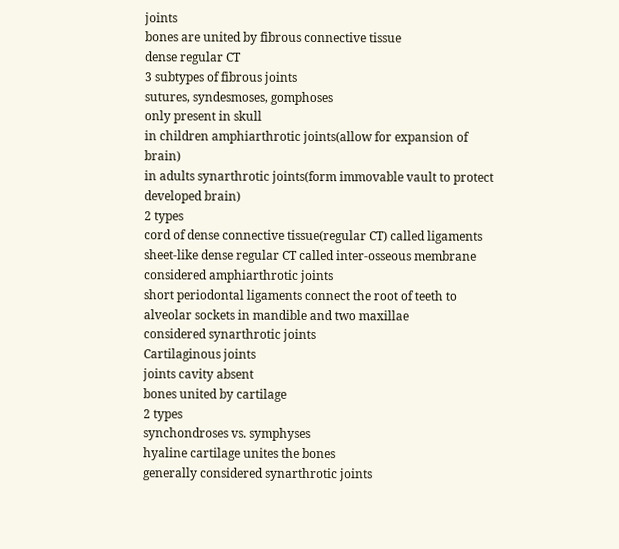joints
bones are united by fibrous connective tissue
dense regular CT
3 subtypes of fibrous joints
sutures, syndesmoses, gomphoses
only present in skull
in children amphiarthrotic joints(allow for expansion of brain)
in adults synarthrotic joints(form immovable vault to protect developed brain)
2 types
cord of dense connective tissue(regular CT) called ligaments
sheet-like dense regular CT called inter-osseous membrane
considered amphiarthrotic joints
short periodontal ligaments connect the root of teeth to alveolar sockets in mandible and two maxillae
considered synarthrotic joints
Cartilaginous joints
joints cavity absent
bones united by cartilage
2 types
synchondroses vs. symphyses
hyaline cartilage unites the bones
generally considered synarthrotic joints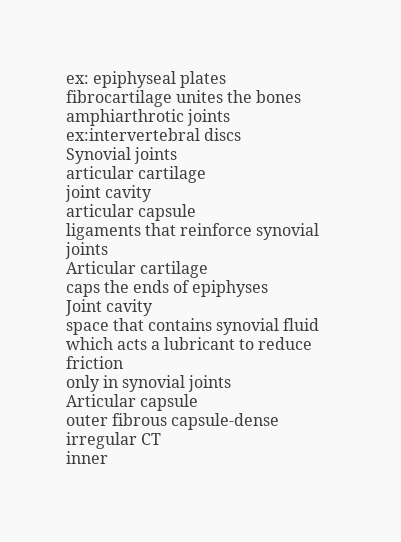ex: epiphyseal plates
fibrocartilage unites the bones
amphiarthrotic joints
ex:intervertebral discs
Synovial joints
articular cartilage
joint cavity
articular capsule
ligaments that reinforce synovial joints
Articular cartilage
caps the ends of epiphyses
Joint cavity
space that contains synovial fluid which acts a lubricant to reduce friction
only in synovial joints
Articular capsule
outer fibrous capsule-dense irregular CT
inner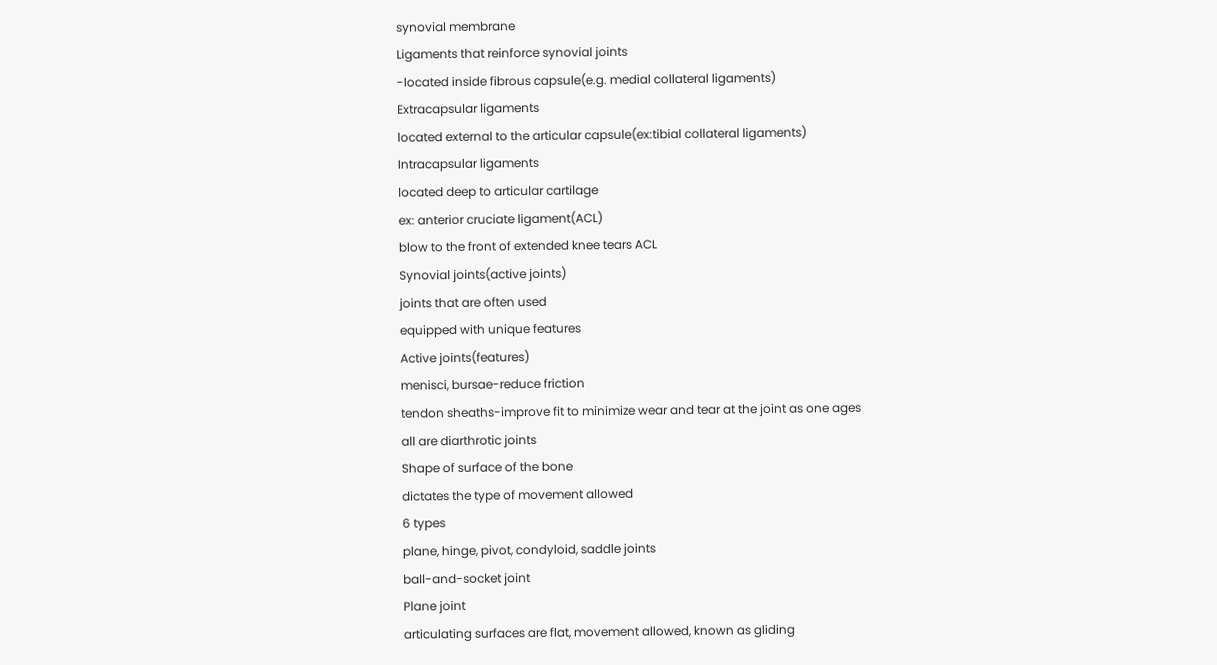synovial membrane
Ligaments that reinforce synovial joints
-located inside fibrous capsule(e.g. medial collateral ligaments)
Extracapsular ligaments
located external to the articular capsule(ex:tibial collateral ligaments)
Intracapsular ligaments
located deep to articular cartilage
ex: anterior cruciate ligament(ACL)
blow to the front of extended knee tears ACL
Synovial joints(active joints)
joints that are often used
equipped with unique features
Active joints(features)
menisci, bursae-reduce friction
tendon sheaths-improve fit to minimize wear and tear at the joint as one ages
all are diarthrotic joints
Shape of surface of the bone
dictates the type of movement allowed
6 types
plane, hinge, pivot, condyloid, saddle joints
ball-and-socket joint
Plane joint
articulating surfaces are flat, movement allowed, known as gliding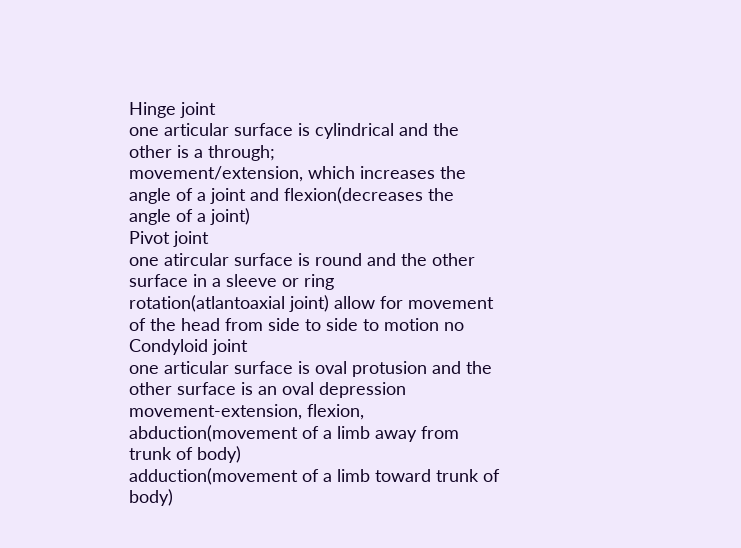Hinge joint
one articular surface is cylindrical and the other is a through;
movement/extension, which increases the angle of a joint and flexion(decreases the angle of a joint)
Pivot joint
one atircular surface is round and the other surface in a sleeve or ring
rotation(atlantoaxial joint) allow for movement of the head from side to side to motion no
Condyloid joint
one articular surface is oval protusion and the other surface is an oval depression
movement-extension, flexion, abduction(movement of a limb away from trunk of body)
adduction(movement of a limb toward trunk of body)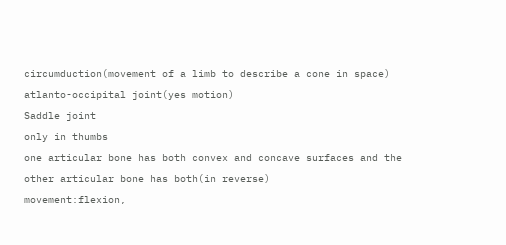circumduction(movement of a limb to describe a cone in space)
atlanto-occipital joint(yes motion)
Saddle joint
only in thumbs
one articular bone has both convex and concave surfaces and the other articular bone has both(in reverse)
movement:flexion,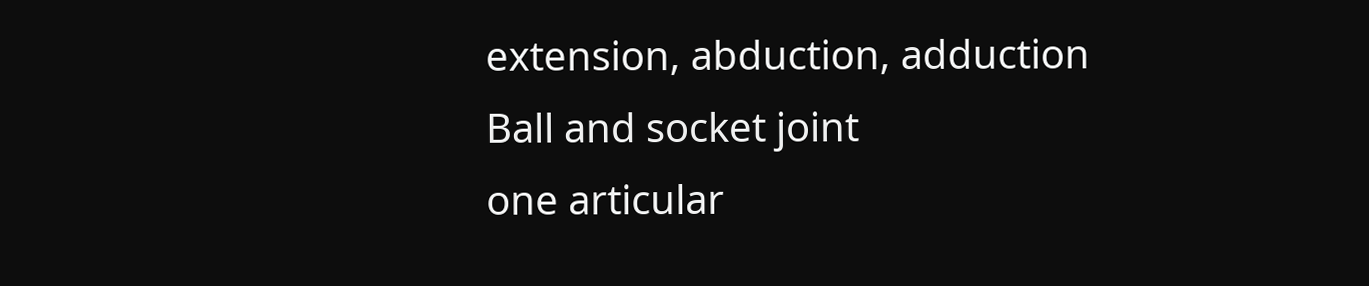extension, abduction, adduction
Ball and socket joint
one articular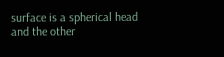surface is a spherical head and the other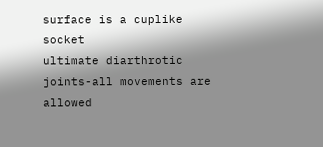surface is a cuplike socket
ultimate diarthrotic joints-all movements are allowed